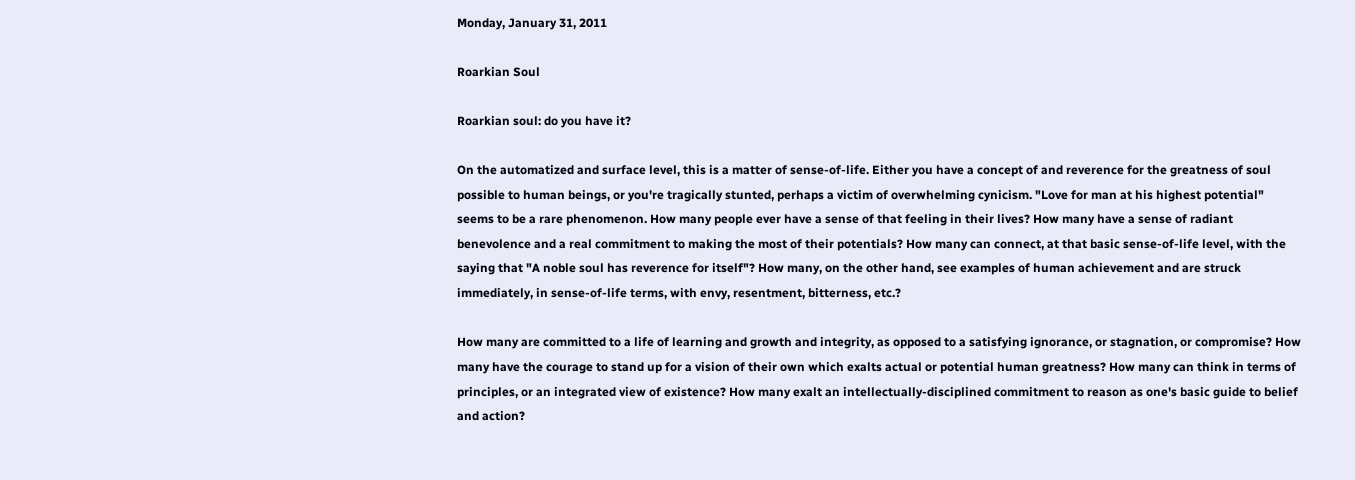Monday, January 31, 2011

Roarkian Soul

Roarkian soul: do you have it?

On the automatized and surface level, this is a matter of sense-of-life. Either you have a concept of and reverence for the greatness of soul possible to human beings, or you're tragically stunted, perhaps a victim of overwhelming cynicism. "Love for man at his highest potential" seems to be a rare phenomenon. How many people ever have a sense of that feeling in their lives? How many have a sense of radiant benevolence and a real commitment to making the most of their potentials? How many can connect, at that basic sense-of-life level, with the saying that "A noble soul has reverence for itself"? How many, on the other hand, see examples of human achievement and are struck immediately, in sense-of-life terms, with envy, resentment, bitterness, etc.?

How many are committed to a life of learning and growth and integrity, as opposed to a satisfying ignorance, or stagnation, or compromise? How many have the courage to stand up for a vision of their own which exalts actual or potential human greatness? How many can think in terms of principles, or an integrated view of existence? How many exalt an intellectually-disciplined commitment to reason as one's basic guide to belief and action?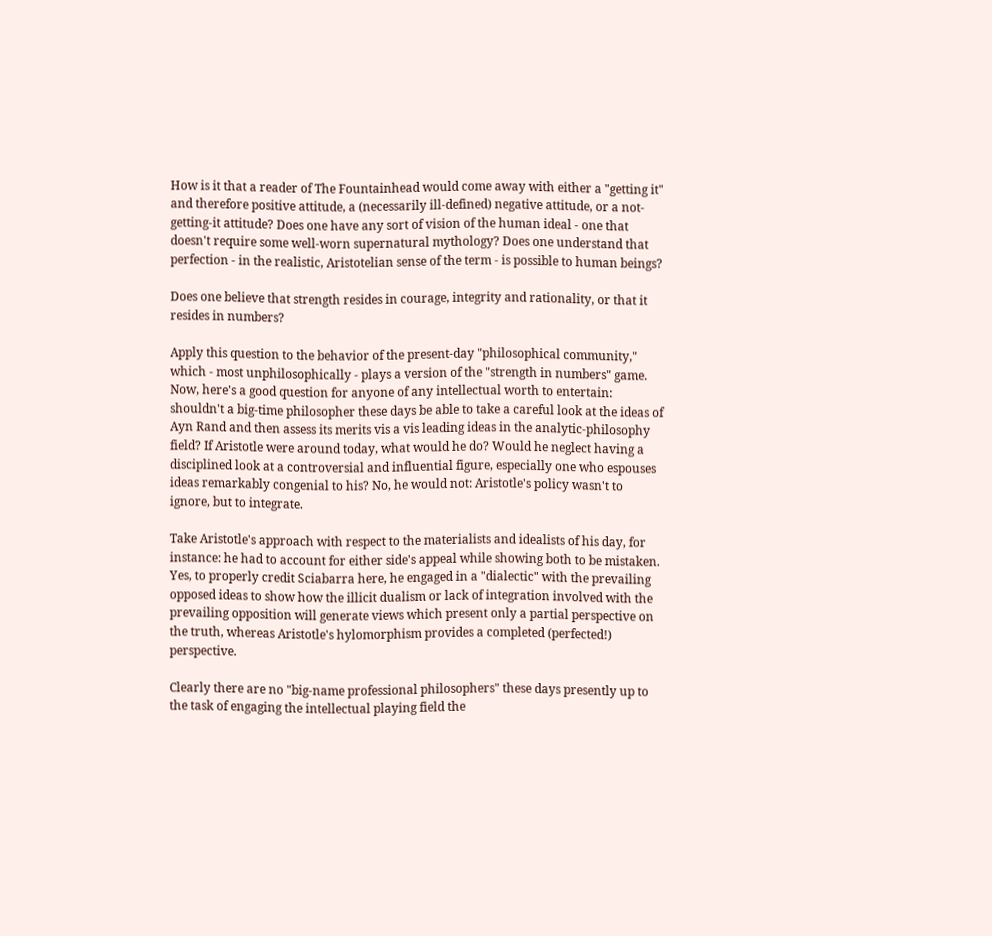How is it that a reader of The Fountainhead would come away with either a "getting it" and therefore positive attitude, a (necessarily ill-defined) negative attitude, or a not-getting-it attitude? Does one have any sort of vision of the human ideal - one that doesn't require some well-worn supernatural mythology? Does one understand that perfection - in the realistic, Aristotelian sense of the term - is possible to human beings?

Does one believe that strength resides in courage, integrity and rationality, or that it resides in numbers?

Apply this question to the behavior of the present-day "philosophical community," which - most unphilosophically - plays a version of the "strength in numbers" game. Now, here's a good question for anyone of any intellectual worth to entertain: shouldn't a big-time philosopher these days be able to take a careful look at the ideas of Ayn Rand and then assess its merits vis a vis leading ideas in the analytic-philosophy field? If Aristotle were around today, what would he do? Would he neglect having a disciplined look at a controversial and influential figure, especially one who espouses ideas remarkably congenial to his? No, he would not: Aristotle's policy wasn't to ignore, but to integrate.

Take Aristotle's approach with respect to the materialists and idealists of his day, for instance: he had to account for either side's appeal while showing both to be mistaken. Yes, to properly credit Sciabarra here, he engaged in a "dialectic" with the prevailing opposed ideas to show how the illicit dualism or lack of integration involved with the prevailing opposition will generate views which present only a partial perspective on the truth, whereas Aristotle's hylomorphism provides a completed (perfected!) perspective.

Clearly there are no "big-name professional philosophers" these days presently up to the task of engaging the intellectual playing field the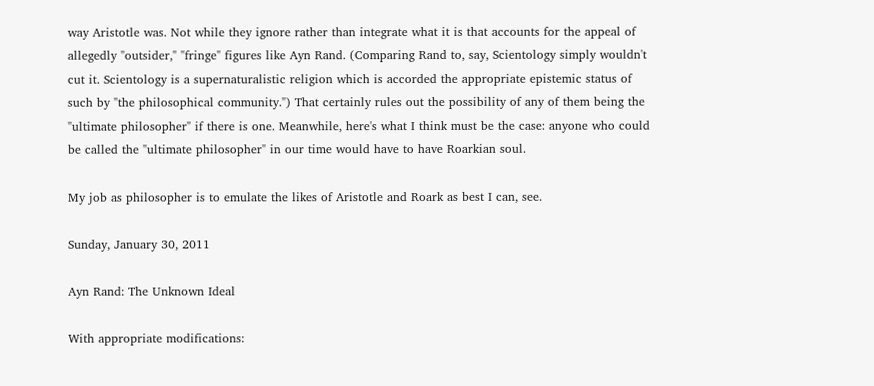way Aristotle was. Not while they ignore rather than integrate what it is that accounts for the appeal of allegedly "outsider," "fringe" figures like Ayn Rand. (Comparing Rand to, say, Scientology simply wouldn't cut it. Scientology is a supernaturalistic religion which is accorded the appropriate epistemic status of such by "the philosophical community.") That certainly rules out the possibility of any of them being the "ultimate philosopher" if there is one. Meanwhile, here's what I think must be the case: anyone who could be called the "ultimate philosopher" in our time would have to have Roarkian soul.

My job as philosopher is to emulate the likes of Aristotle and Roark as best I can, see.

Sunday, January 30, 2011

Ayn Rand: The Unknown Ideal

With appropriate modifications: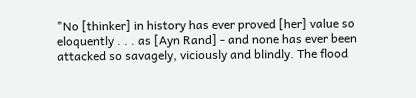"No [thinker] in history has ever proved [her] value so eloquently . . . as [Ayn Rand] - and none has ever been attacked so savagely, viciously and blindly. The flood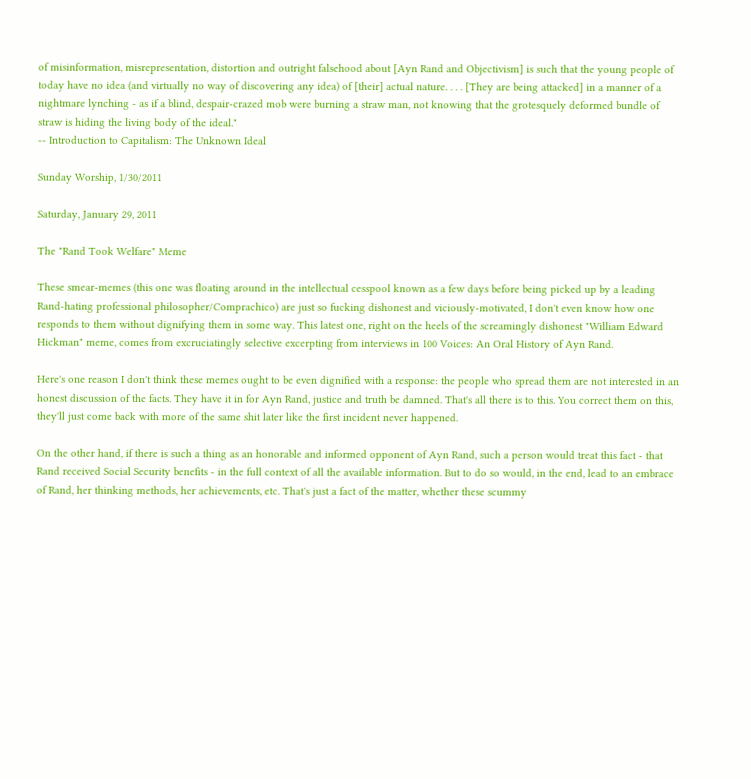of misinformation, misrepresentation, distortion and outright falsehood about [Ayn Rand and Objectivism] is such that the young people of today have no idea (and virtually no way of discovering any idea) of [their] actual nature. . . . [They are being attacked] in a manner of a nightmare lynching - as if a blind, despair-crazed mob were burning a straw man, not knowing that the grotesquely deformed bundle of straw is hiding the living body of the ideal."
-- Introduction to Capitalism: The Unknown Ideal

Sunday Worship, 1/30/2011

Saturday, January 29, 2011

The "Rand Took Welfare" Meme

These smear-memes (this one was floating around in the intellectual cesspool known as a few days before being picked up by a leading Rand-hating professional philosopher/Comprachico) are just so fucking dishonest and viciously-motivated, I don't even know how one responds to them without dignifying them in some way. This latest one, right on the heels of the screamingly dishonest "William Edward Hickman" meme, comes from excruciatingly selective excerpting from interviews in 100 Voices: An Oral History of Ayn Rand.

Here's one reason I don't think these memes ought to be even dignified with a response: the people who spread them are not interested in an honest discussion of the facts. They have it in for Ayn Rand, justice and truth be damned. That's all there is to this. You correct them on this, they'll just come back with more of the same shit later like the first incident never happened.

On the other hand, if there is such a thing as an honorable and informed opponent of Ayn Rand, such a person would treat this fact - that Rand received Social Security benefits - in the full context of all the available information. But to do so would, in the end, lead to an embrace of Rand, her thinking methods, her achievements, etc. That's just a fact of the matter, whether these scummy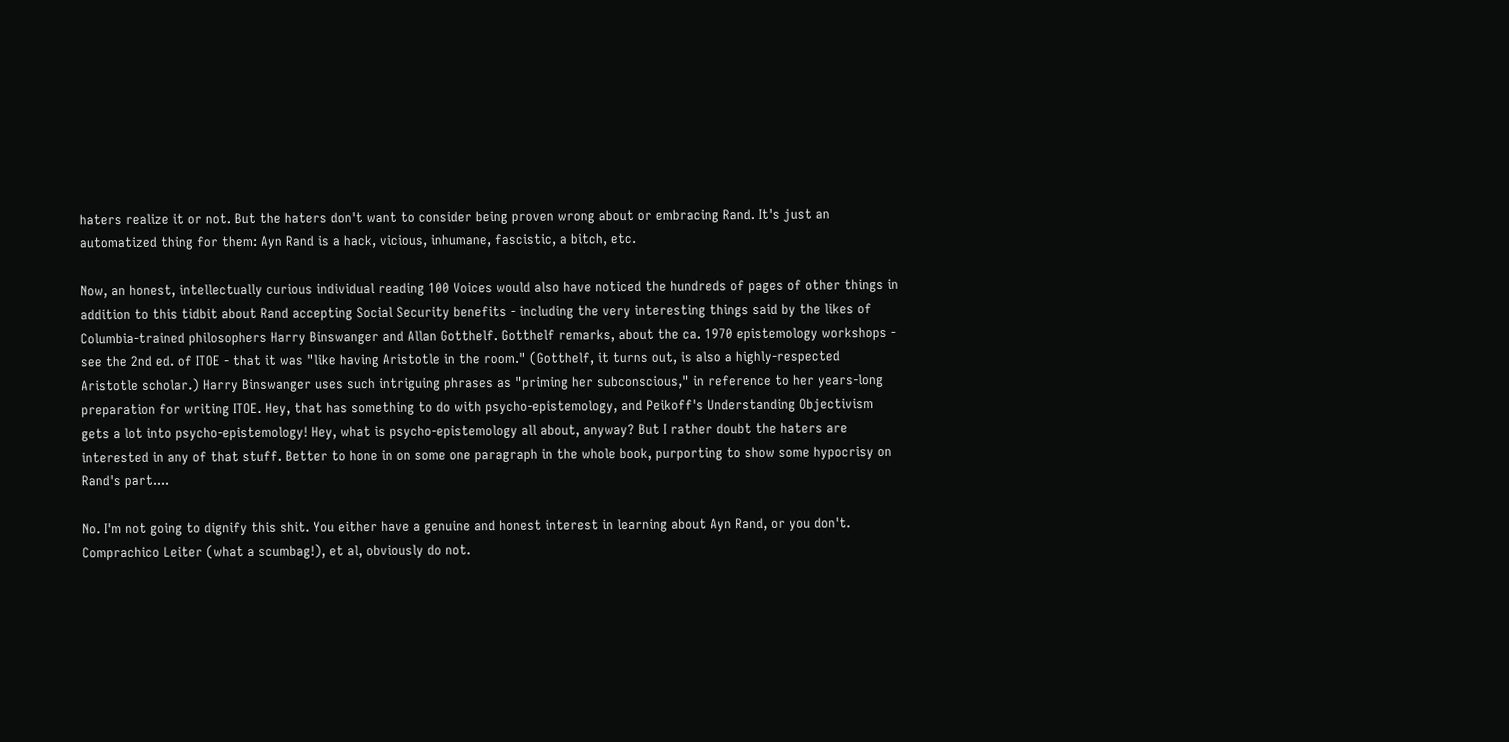haters realize it or not. But the haters don't want to consider being proven wrong about or embracing Rand. It's just an automatized thing for them: Ayn Rand is a hack, vicious, inhumane, fascistic, a bitch, etc.

Now, an honest, intellectually curious individual reading 100 Voices would also have noticed the hundreds of pages of other things in addition to this tidbit about Rand accepting Social Security benefits - including the very interesting things said by the likes of Columbia-trained philosophers Harry Binswanger and Allan Gotthelf. Gotthelf remarks, about the ca. 1970 epistemology workshops - see the 2nd ed. of ITOE - that it was "like having Aristotle in the room." (Gotthelf, it turns out, is also a highly-respected Aristotle scholar.) Harry Binswanger uses such intriguing phrases as "priming her subconscious," in reference to her years-long preparation for writing ITOE. Hey, that has something to do with psycho-epistemology, and Peikoff's Understanding Objectivism gets a lot into psycho-epistemology! Hey, what is psycho-epistemology all about, anyway? But I rather doubt the haters are interested in any of that stuff. Better to hone in on some one paragraph in the whole book, purporting to show some hypocrisy on Rand's part....

No. I'm not going to dignify this shit. You either have a genuine and honest interest in learning about Ayn Rand, or you don't. Comprachico Leiter (what a scumbag!), et al, obviously do not.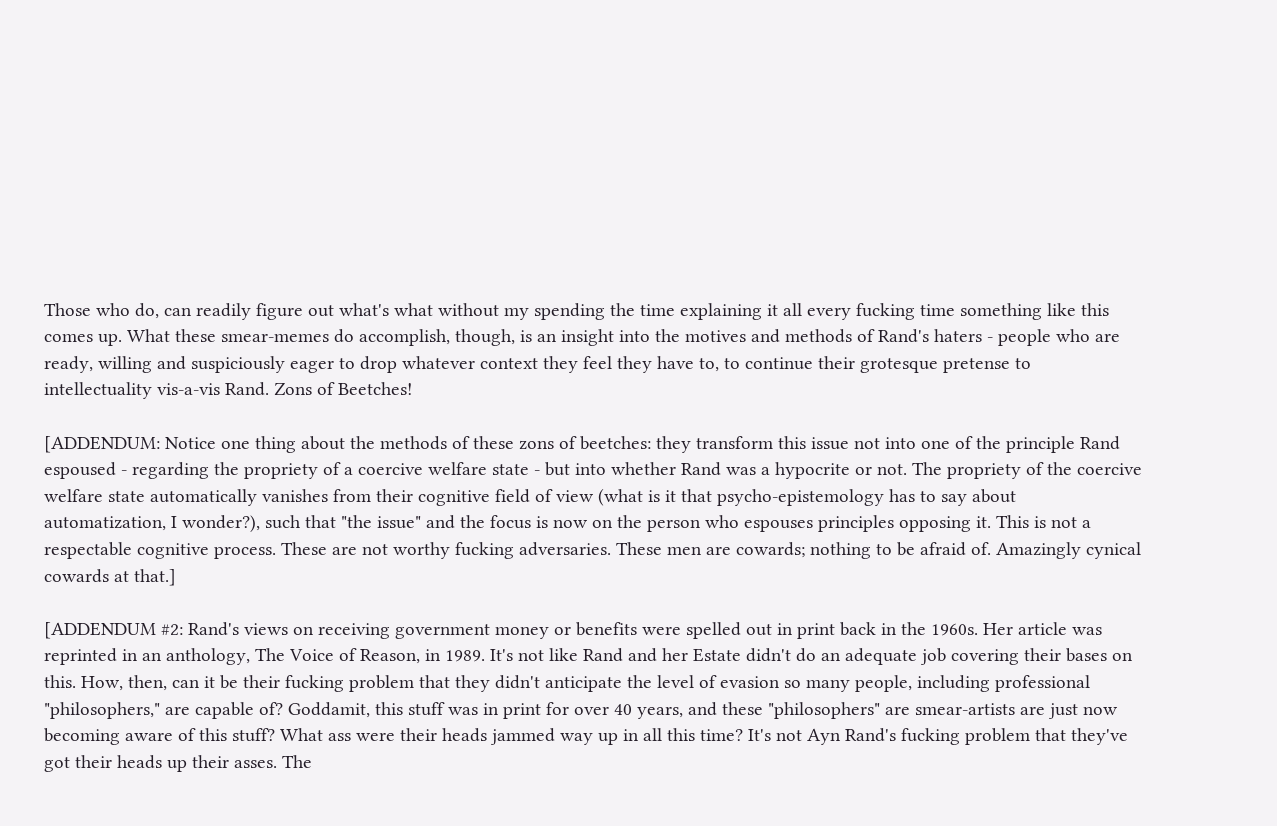Those who do, can readily figure out what's what without my spending the time explaining it all every fucking time something like this comes up. What these smear-memes do accomplish, though, is an insight into the motives and methods of Rand's haters - people who are ready, willing and suspiciously eager to drop whatever context they feel they have to, to continue their grotesque pretense to intellectuality vis-a-vis Rand. Zons of Beetches!

[ADDENDUM: Notice one thing about the methods of these zons of beetches: they transform this issue not into one of the principle Rand espoused - regarding the propriety of a coercive welfare state - but into whether Rand was a hypocrite or not. The propriety of the coercive welfare state automatically vanishes from their cognitive field of view (what is it that psycho-epistemology has to say about automatization, I wonder?), such that "the issue" and the focus is now on the person who espouses principles opposing it. This is not a respectable cognitive process. These are not worthy fucking adversaries. These men are cowards; nothing to be afraid of. Amazingly cynical cowards at that.]

[ADDENDUM #2: Rand's views on receiving government money or benefits were spelled out in print back in the 1960s. Her article was reprinted in an anthology, The Voice of Reason, in 1989. It's not like Rand and her Estate didn't do an adequate job covering their bases on this. How, then, can it be their fucking problem that they didn't anticipate the level of evasion so many people, including professional "philosophers," are capable of? Goddamit, this stuff was in print for over 40 years, and these "philosophers" are smear-artists are just now becoming aware of this stuff? What ass were their heads jammed way up in all this time? It's not Ayn Rand's fucking problem that they've got their heads up their asses. The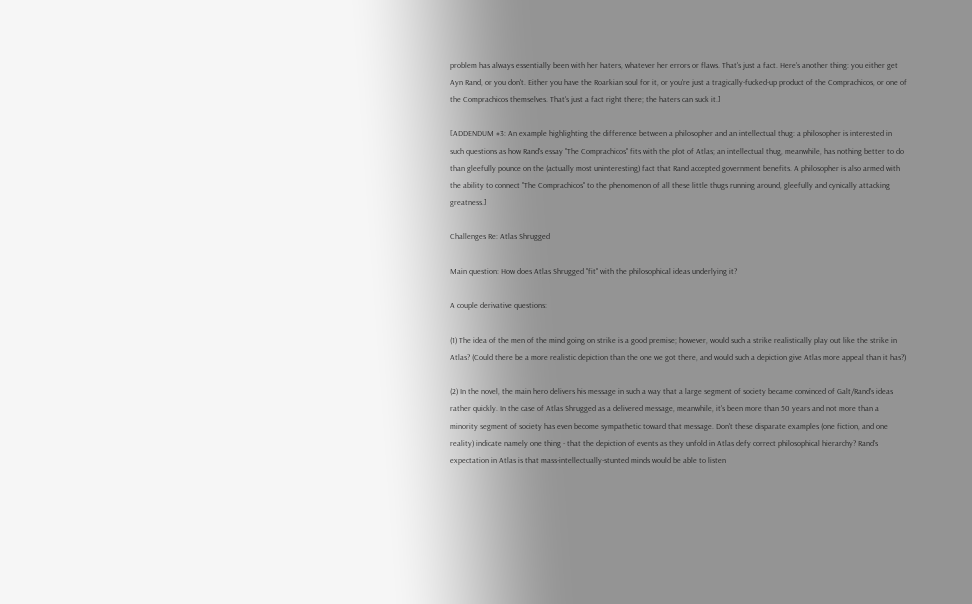problem has always essentially been with her haters, whatever her errors or flaws. That's just a fact. Here's another thing: you either get Ayn Rand, or you don't. Either you have the Roarkian soul for it, or you're just a tragically-fucked-up product of the Comprachicos, or one of the Comprachicos themselves. That's just a fact right there; the haters can suck it.]

[ADDENDUM #3: An example highlighting the difference between a philosopher and an intellectual thug: a philosopher is interested in such questions as how Rand's essay "The Comprachicos" fits with the plot of Atlas; an intellectual thug, meanwhile, has nothing better to do than gleefully pounce on the (actually most uninteresting) fact that Rand accepted government benefits. A philosopher is also armed with the ability to connect "The Comprachicos" to the phenomenon of all these little thugs running around, gleefully and cynically attacking greatness.]

Challenges Re: Atlas Shrugged

Main question: How does Atlas Shrugged "fit" with the philosophical ideas underlying it?

A couple derivative questions:

(1) The idea of the men of the mind going on strike is a good premise; however, would such a strike realistically play out like the strike in Atlas? (Could there be a more realistic depiction than the one we got there, and would such a depiction give Atlas more appeal than it has?)

(2) In the novel, the main hero delivers his message in such a way that a large segment of society became convinced of Galt/Rand's ideas rather quickly. In the case of Atlas Shrugged as a delivered message, meanwhile, it's been more than 50 years and not more than a minority segment of society has even become sympathetic toward that message. Don't these disparate examples (one fiction, and one reality) indicate namely one thing - that the depiction of events as they unfold in Atlas defy correct philosophical hierarchy? Rand's expectation in Atlas is that mass-intellectually-stunted minds would be able to listen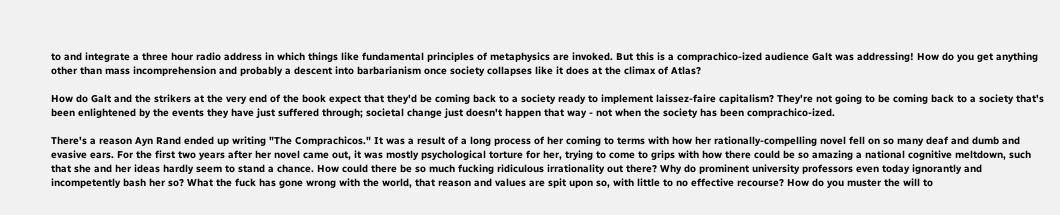to and integrate a three hour radio address in which things like fundamental principles of metaphysics are invoked. But this is a comprachico-ized audience Galt was addressing! How do you get anything other than mass incomprehension and probably a descent into barbarianism once society collapses like it does at the climax of Atlas?

How do Galt and the strikers at the very end of the book expect that they'd be coming back to a society ready to implement laissez-faire capitalism? They're not going to be coming back to a society that's been enlightened by the events they have just suffered through; societal change just doesn't happen that way - not when the society has been comprachico-ized.

There's a reason Ayn Rand ended up writing "The Comprachicos." It was a result of a long process of her coming to terms with how her rationally-compelling novel fell on so many deaf and dumb and evasive ears. For the first two years after her novel came out, it was mostly psychological torture for her, trying to come to grips with how there could be so amazing a national cognitive meltdown, such that she and her ideas hardly seem to stand a chance. How could there be so much fucking ridiculous irrationality out there? Why do prominent university professors even today ignorantly and incompetently bash her so? What the fuck has gone wrong with the world, that reason and values are spit upon so, with little to no effective recourse? How do you muster the will to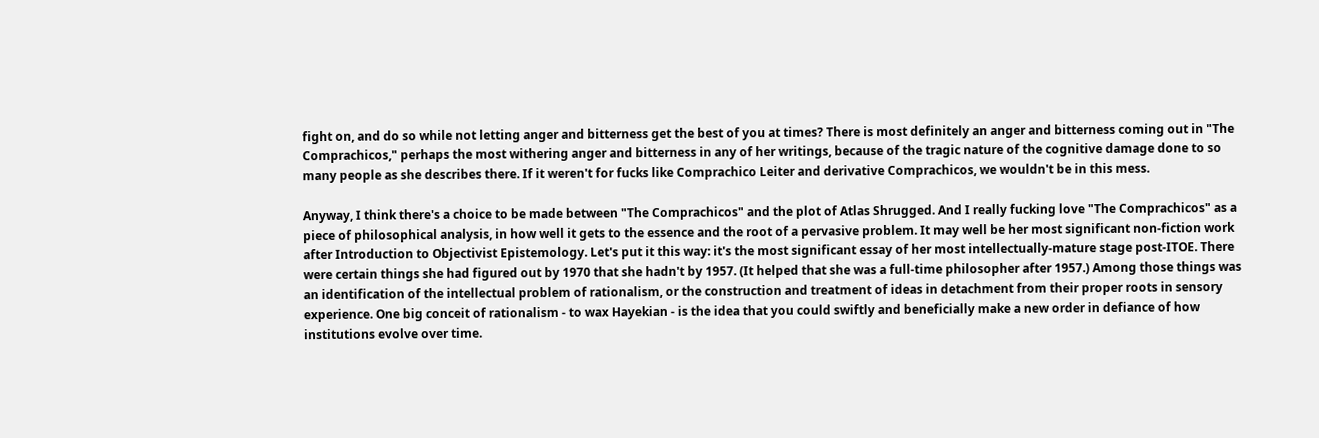fight on, and do so while not letting anger and bitterness get the best of you at times? There is most definitely an anger and bitterness coming out in "The Comprachicos," perhaps the most withering anger and bitterness in any of her writings, because of the tragic nature of the cognitive damage done to so many people as she describes there. If it weren't for fucks like Comprachico Leiter and derivative Comprachicos, we wouldn't be in this mess.

Anyway, I think there's a choice to be made between "The Comprachicos" and the plot of Atlas Shrugged. And I really fucking love "The Comprachicos" as a piece of philosophical analysis, in how well it gets to the essence and the root of a pervasive problem. It may well be her most significant non-fiction work after Introduction to Objectivist Epistemology. Let's put it this way: it's the most significant essay of her most intellectually-mature stage post-ITOE. There were certain things she had figured out by 1970 that she hadn't by 1957. (It helped that she was a full-time philosopher after 1957.) Among those things was an identification of the intellectual problem of rationalism, or the construction and treatment of ideas in detachment from their proper roots in sensory experience. One big conceit of rationalism - to wax Hayekian - is the idea that you could swiftly and beneficially make a new order in defiance of how institutions evolve over time.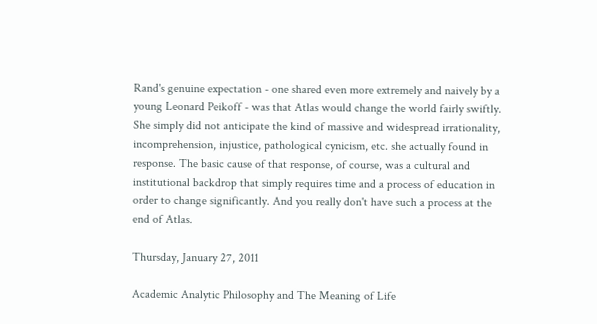Rand's genuine expectation - one shared even more extremely and naively by a young Leonard Peikoff - was that Atlas would change the world fairly swiftly. She simply did not anticipate the kind of massive and widespread irrationality, incomprehension, injustice, pathological cynicism, etc. she actually found in response. The basic cause of that response, of course, was a cultural and institutional backdrop that simply requires time and a process of education in order to change significantly. And you really don't have such a process at the end of Atlas.

Thursday, January 27, 2011

Academic Analytic Philosophy and The Meaning of Life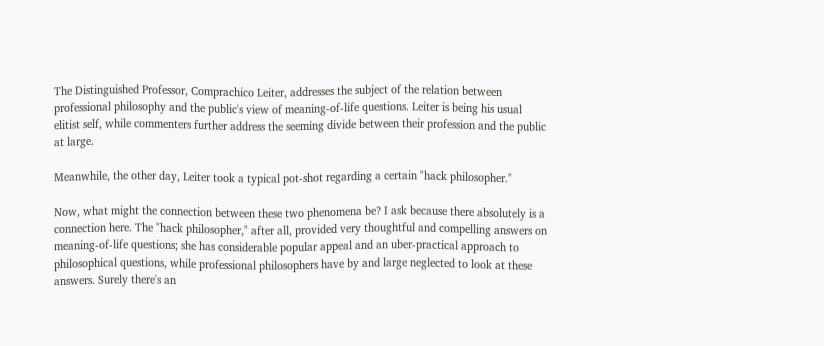The Distinguished Professor, Comprachico Leiter, addresses the subject of the relation between professional philosophy and the public's view of meaning-of-life questions. Leiter is being his usual elitist self, while commenters further address the seeming divide between their profession and the public at large.

Meanwhile, the other day, Leiter took a typical pot-shot regarding a certain "hack philosopher."

Now, what might the connection between these two phenomena be? I ask because there absolutely is a connection here. The "hack philosopher," after all, provided very thoughtful and compelling answers on meaning-of-life questions; she has considerable popular appeal and an uber-practical approach to philosophical questions, while professional philosophers have by and large neglected to look at these answers. Surely there's an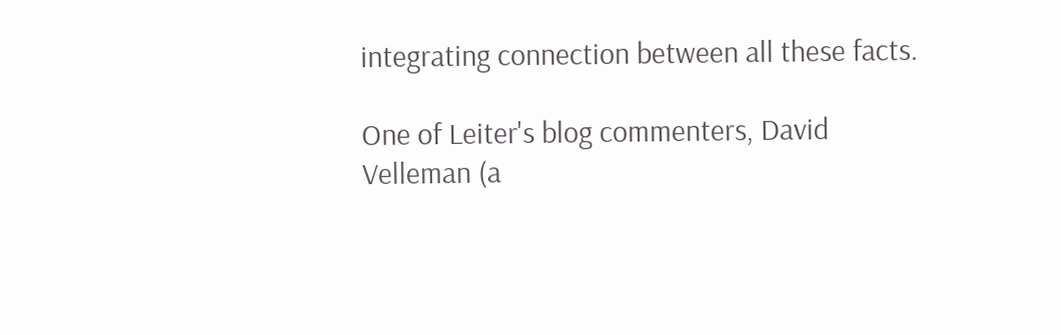integrating connection between all these facts.

One of Leiter's blog commenters, David Velleman (a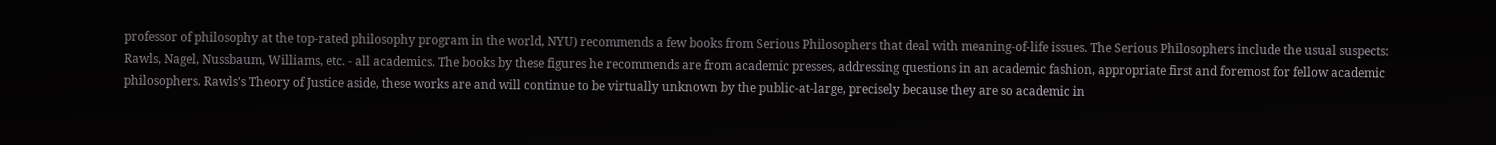professor of philosophy at the top-rated philosophy program in the world, NYU) recommends a few books from Serious Philosophers that deal with meaning-of-life issues. The Serious Philosophers include the usual suspects: Rawls, Nagel, Nussbaum, Williams, etc. - all academics. The books by these figures he recommends are from academic presses, addressing questions in an academic fashion, appropriate first and foremost for fellow academic philosophers. Rawls's Theory of Justice aside, these works are and will continue to be virtually unknown by the public-at-large, precisely because they are so academic in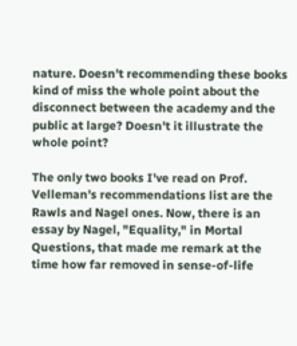nature. Doesn't recommending these books kind of miss the whole point about the disconnect between the academy and the public at large? Doesn't it illustrate the whole point?

The only two books I've read on Prof. Velleman's recommendations list are the Rawls and Nagel ones. Now, there is an essay by Nagel, "Equality," in Mortal Questions, that made me remark at the time how far removed in sense-of-life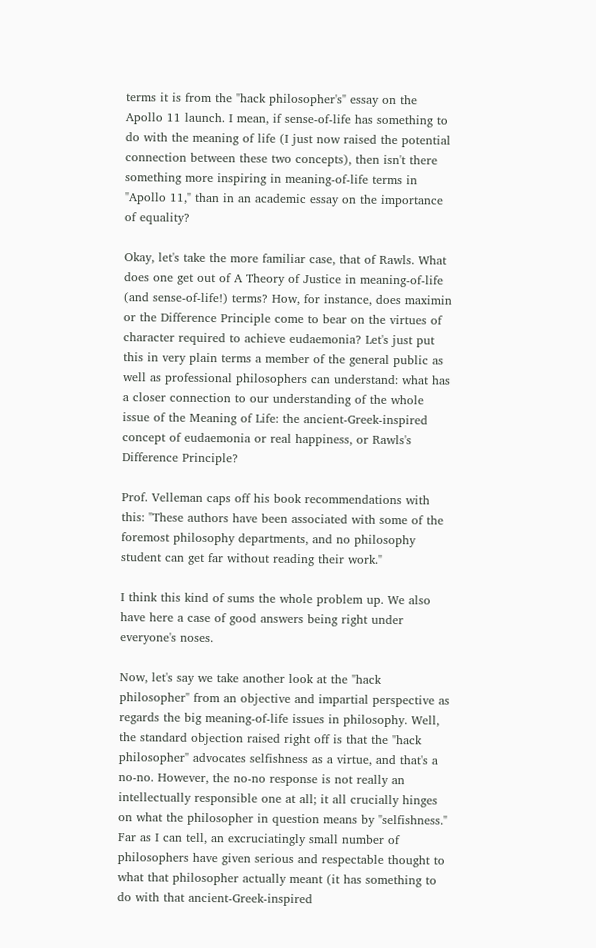terms it is from the "hack philosopher's" essay on the Apollo 11 launch. I mean, if sense-of-life has something to do with the meaning of life (I just now raised the potential connection between these two concepts), then isn't there something more inspiring in meaning-of-life terms in "Apollo 11," than in an academic essay on the importance of equality?

Okay, let's take the more familiar case, that of Rawls. What does one get out of A Theory of Justice in meaning-of-life (and sense-of-life!) terms? How, for instance, does maximin or the Difference Principle come to bear on the virtues of character required to achieve eudaemonia? Let's just put this in very plain terms a member of the general public as well as professional philosophers can understand: what has a closer connection to our understanding of the whole issue of the Meaning of Life: the ancient-Greek-inspired concept of eudaemonia or real happiness, or Rawls's Difference Principle?

Prof. Velleman caps off his book recommendations with this: "These authors have been associated with some of the foremost philosophy departments, and no philosophy student can get far without reading their work."

I think this kind of sums the whole problem up. We also have here a case of good answers being right under everyone's noses.

Now, let's say we take another look at the "hack philosopher" from an objective and impartial perspective as regards the big meaning-of-life issues in philosophy. Well, the standard objection raised right off is that the "hack philosopher" advocates selfishness as a virtue, and that's a no-no. However, the no-no response is not really an intellectually responsible one at all; it all crucially hinges on what the philosopher in question means by "selfishness." Far as I can tell, an excruciatingly small number of philosophers have given serious and respectable thought to what that philosopher actually meant (it has something to do with that ancient-Greek-inspired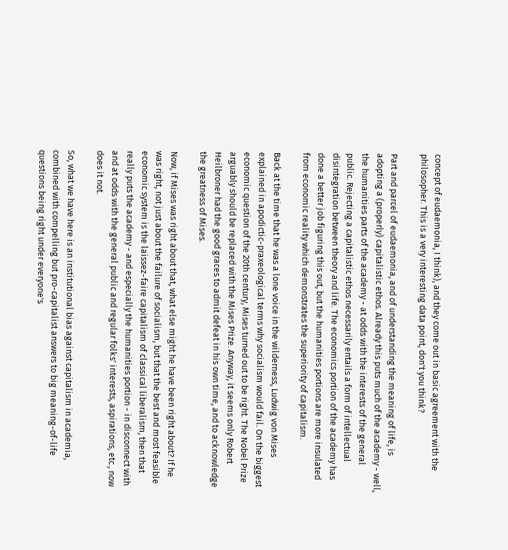concept of eudaemonia, I think), and they come out in basic agreement with the philosopher. This is a very interesting data point, don't you think?

Part and parcel of eudaemonia, and of understanding the meaning of life, is adopting a (properly) capitalistic ethos. Already this puts much of the academy - well, the humanities parts of the academy - at odds with the interests of the general public. Rejecting a capitalistic ethos necessarily entails a form of intellectual disintegration between theory and life. The economics portion of the academy has done a better job figuring this out, but the humanities portions are more insulated from economic reality which demonstrates the superiority of capitalism.

Back at the time that he was a lone voice in the wilderness, Ludwig von Mises explained in apodictic-praxeological terms why socialism would fail. On the biggest economic question of the 20th century, Mises turned out to be right. The Nobel Prize arguably should be replaced with the Mises Prize. Anyway, it seems only Robert Heilbroner had the good graces to admit defeat in his own time, and to acknowledge the greatness of Mises.

Now, if Mises was right about that, what else might he have been right about? If he was right, not just about the failure of socialism, but that the best and most feasible economic system is the laissez-faire capitalism of classical liberalism, then that really puts the academy - and especially the humanities portion - in disconnect with and at odds with the general public and regular folks' interests, aspirations, etc., now does it not.

So, what we have here is an institutional bias against capitalism in academia, combined with compelling but pro-capitalist answers to big meaning-of-life questions being right under everyone's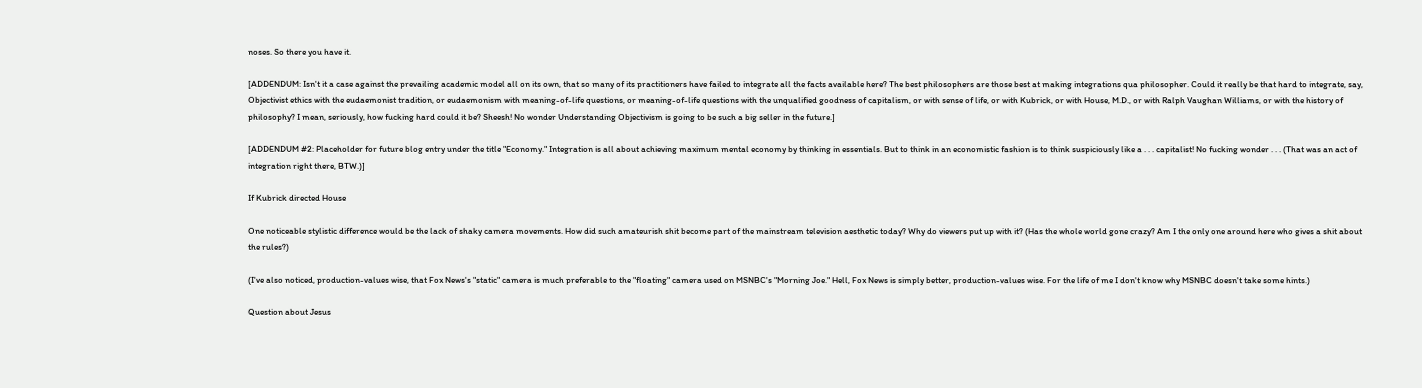noses. So there you have it.

[ADDENDUM: Isn't it a case against the prevailing academic model all on its own, that so many of its practitioners have failed to integrate all the facts available here? The best philosophers are those best at making integrations qua philosopher. Could it really be that hard to integrate, say, Objectivist ethics with the eudaemonist tradition, or eudaemonism with meaning-of-life questions, or meaning-of-life questions with the unqualified goodness of capitalism, or with sense of life, or with Kubrick, or with House, M.D., or with Ralph Vaughan Williams, or with the history of philosophy? I mean, seriously, how fucking hard could it be? Sheesh! No wonder Understanding Objectivism is going to be such a big seller in the future.]

[ADDENDUM #2: Placeholder for future blog entry under the title "Economy." Integration is all about achieving maximum mental economy by thinking in essentials. But to think in an economistic fashion is to think suspiciously like a . . . capitalist! No fucking wonder . . . (That was an act of integration right there, BTW.)]

If Kubrick directed House

One noticeable stylistic difference would be the lack of shaky camera movements. How did such amateurish shit become part of the mainstream television aesthetic today? Why do viewers put up with it? (Has the whole world gone crazy? Am I the only one around here who gives a shit about the rules?)

(I've also noticed, production-values wise, that Fox News's "static" camera is much preferable to the "floating" camera used on MSNBC's "Morning Joe." Hell, Fox News is simply better, production-values wise. For the life of me I don't know why MSNBC doesn't take some hints.)

Question about Jesus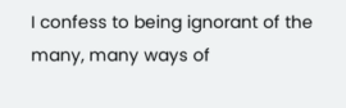I confess to being ignorant of the many, many ways of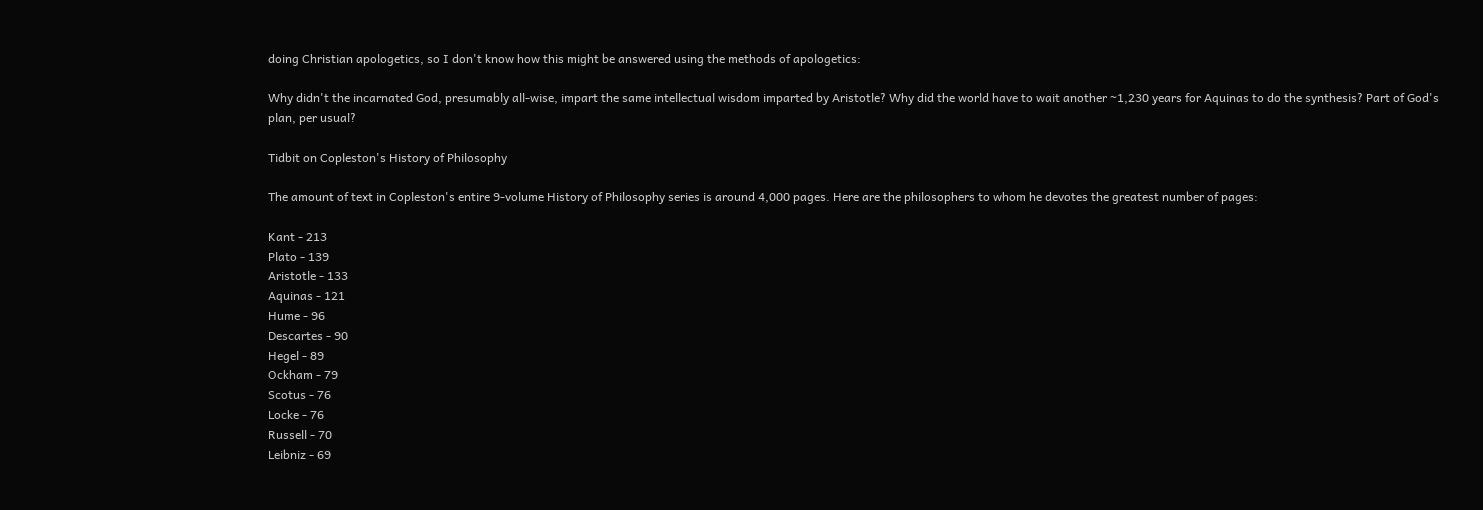doing Christian apologetics, so I don't know how this might be answered using the methods of apologetics:

Why didn't the incarnated God, presumably all-wise, impart the same intellectual wisdom imparted by Aristotle? Why did the world have to wait another ~1,230 years for Aquinas to do the synthesis? Part of God's plan, per usual?

Tidbit on Copleston's History of Philosophy

The amount of text in Copleston's entire 9-volume History of Philosophy series is around 4,000 pages. Here are the philosophers to whom he devotes the greatest number of pages:

Kant - 213
Plato - 139
Aristotle - 133
Aquinas - 121
Hume - 96
Descartes - 90
Hegel - 89
Ockham - 79
Scotus - 76
Locke - 76
Russell - 70
Leibniz - 69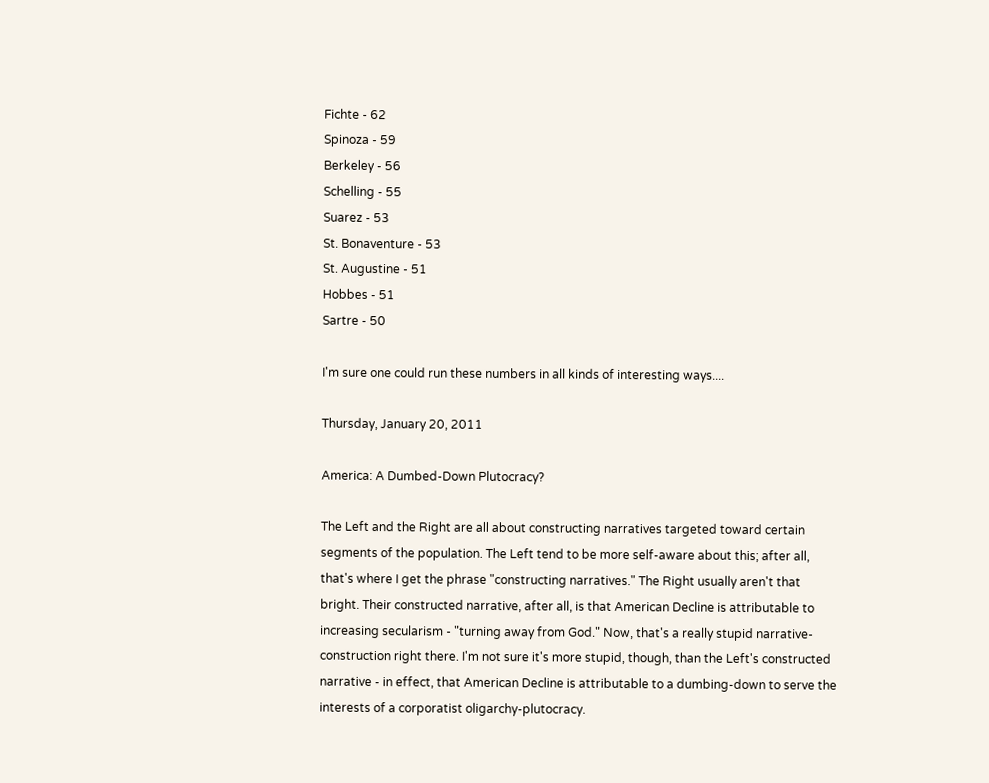Fichte - 62
Spinoza - 59
Berkeley - 56
Schelling - 55
Suarez - 53
St. Bonaventure - 53
St. Augustine - 51
Hobbes - 51
Sartre - 50

I'm sure one could run these numbers in all kinds of interesting ways....

Thursday, January 20, 2011

America: A Dumbed-Down Plutocracy?

The Left and the Right are all about constructing narratives targeted toward certain segments of the population. The Left tend to be more self-aware about this; after all, that's where I get the phrase "constructing narratives." The Right usually aren't that bright. Their constructed narrative, after all, is that American Decline is attributable to increasing secularism - "turning away from God." Now, that's a really stupid narrative-construction right there. I'm not sure it's more stupid, though, than the Left's constructed narrative - in effect, that American Decline is attributable to a dumbing-down to serve the interests of a corporatist oligarchy-plutocracy.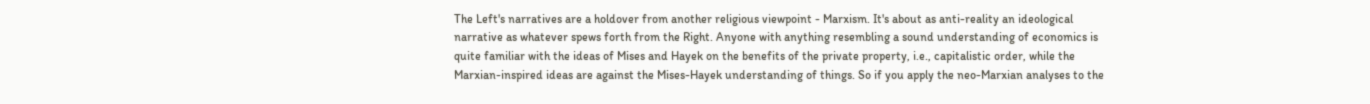The Left's narratives are a holdover from another religious viewpoint - Marxism. It's about as anti-reality an ideological narrative as whatever spews forth from the Right. Anyone with anything resembling a sound understanding of economics is quite familiar with the ideas of Mises and Hayek on the benefits of the private property, i.e., capitalistic order, while the Marxian-inspired ideas are against the Mises-Hayek understanding of things. So if you apply the neo-Marxian analyses to the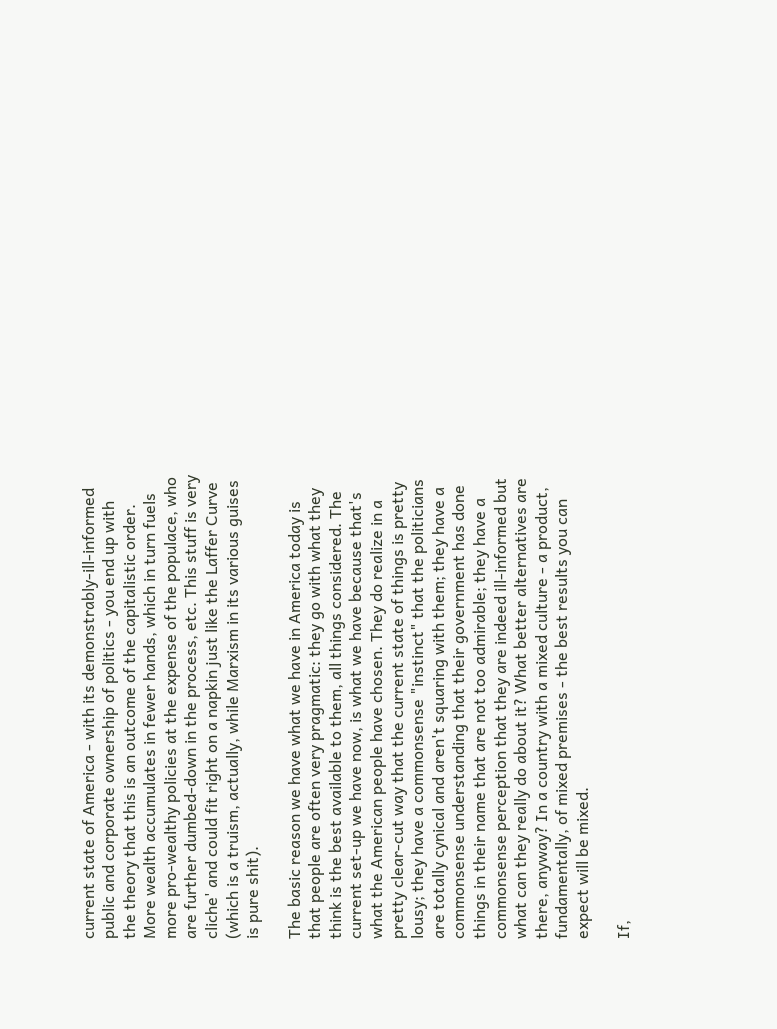current state of America - with its demonstrably-ill-informed public and corporate ownership of politics - you end up with the theory that this is an outcome of the capitalistic order. More wealth accumulates in fewer hands, which in turn fuels more pro-wealthy policies at the expense of the populace, who are further dumbed-down in the process, etc. This stuff is very cliche' and could fit right on a napkin just like the Laffer Curve (which is a truism, actually, while Marxism in its various guises is pure shit).

The basic reason we have what we have in America today is that people are often very pragmatic: they go with what they think is the best available to them, all things considered. The current set-up we have now, is what we have because that's what the American people have chosen. They do realize in a pretty clear-cut way that the current state of things is pretty lousy; they have a commonsense "instinct" that the politicians are totally cynical and aren't squaring with them; they have a commonsense understanding that their government has done things in their name that are not too admirable; they have a commonsense perception that they are indeed ill-informed but what can they really do about it? What better alternatives are there, anyway? In a country with a mixed culture - a product, fundamentally, of mixed premises - the best results you can expect will be mixed.

If,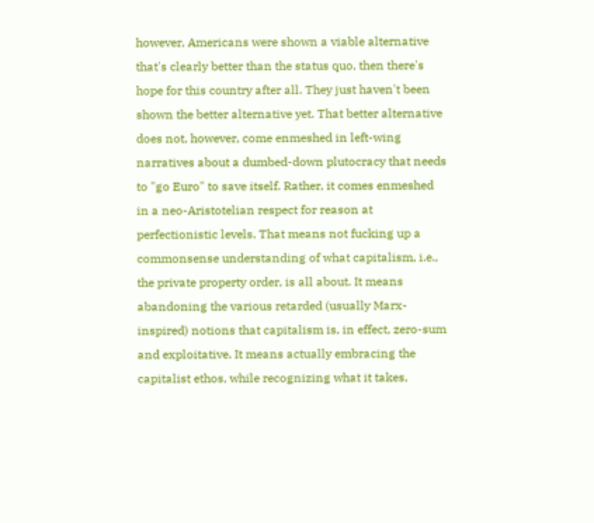however, Americans were shown a viable alternative that's clearly better than the status quo, then there's hope for this country after all. They just haven't been shown the better alternative yet. That better alternative does not, however, come enmeshed in left-wing narratives about a dumbed-down plutocracy that needs to "go Euro" to save itself. Rather, it comes enmeshed in a neo-Aristotelian respect for reason at perfectionistic levels. That means not fucking up a commonsense understanding of what capitalism, i.e., the private property order, is all about. It means abandoning the various retarded (usually Marx-inspired) notions that capitalism is, in effect, zero-sum and exploitative. It means actually embracing the capitalist ethos, while recognizing what it takes,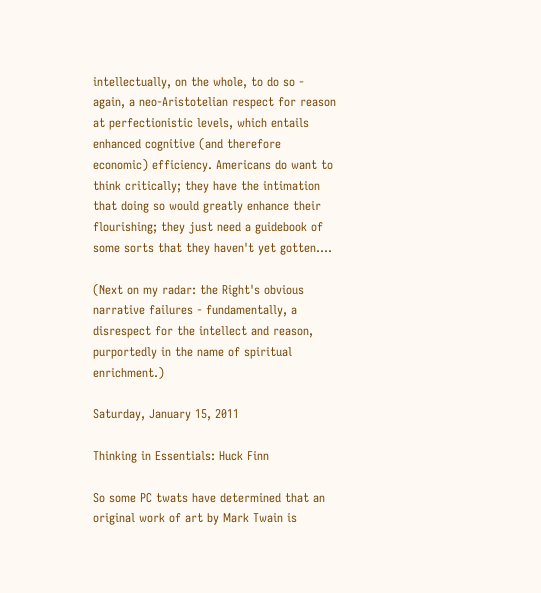intellectually, on the whole, to do so - again, a neo-Aristotelian respect for reason at perfectionistic levels, which entails enhanced cognitive (and therefore economic) efficiency. Americans do want to think critically; they have the intimation that doing so would greatly enhance their flourishing; they just need a guidebook of some sorts that they haven't yet gotten....

(Next on my radar: the Right's obvious narrative failures - fundamentally, a disrespect for the intellect and reason, purportedly in the name of spiritual enrichment.)

Saturday, January 15, 2011

Thinking in Essentials: Huck Finn

So some PC twats have determined that an original work of art by Mark Twain is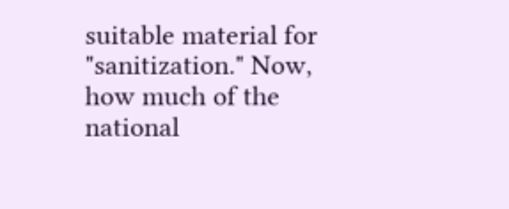suitable material for "sanitization." Now, how much of the national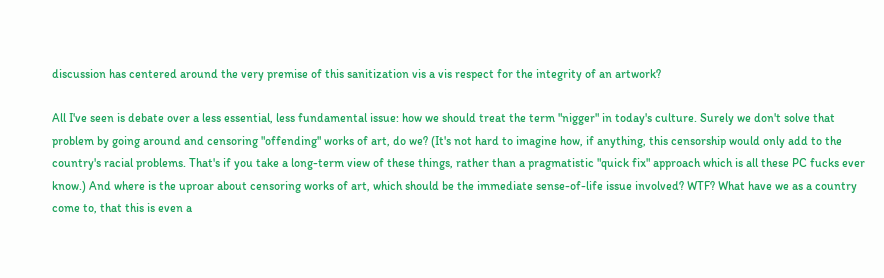discussion has centered around the very premise of this sanitization vis a vis respect for the integrity of an artwork?

All I've seen is debate over a less essential, less fundamental issue: how we should treat the term "nigger" in today's culture. Surely we don't solve that problem by going around and censoring "offending" works of art, do we? (It's not hard to imagine how, if anything, this censorship would only add to the country's racial problems. That's if you take a long-term view of these things, rather than a pragmatistic "quick fix" approach which is all these PC fucks ever know.) And where is the uproar about censoring works of art, which should be the immediate sense-of-life issue involved? WTF? What have we as a country come to, that this is even a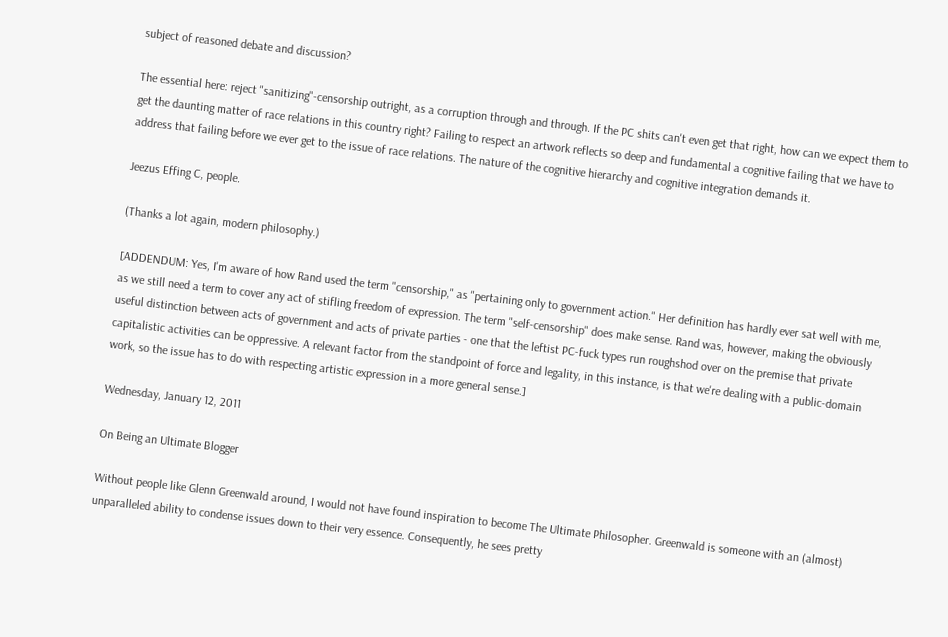subject of reasoned debate and discussion?

The essential here: reject "sanitizing"-censorship outright, as a corruption through and through. If the PC shits can't even get that right, how can we expect them to get the daunting matter of race relations in this country right? Failing to respect an artwork reflects so deep and fundamental a cognitive failing that we have to address that failing before we ever get to the issue of race relations. The nature of the cognitive hierarchy and cognitive integration demands it.

Jeezus Effing C, people.

(Thanks a lot again, modern philosophy.)

[ADDENDUM: Yes, I'm aware of how Rand used the term "censorship," as "pertaining only to government action." Her definition has hardly ever sat well with me, as we still need a term to cover any act of stifling freedom of expression. The term "self-censorship" does make sense. Rand was, however, making the obviously useful distinction between acts of government and acts of private parties - one that the leftist PC-fuck types run roughshod over on the premise that private capitalistic activities can be oppressive. A relevant factor from the standpoint of force and legality, in this instance, is that we're dealing with a public-domain work, so the issue has to do with respecting artistic expression in a more general sense.]

Wednesday, January 12, 2011

On Being an Ultimate Blogger

Without people like Glenn Greenwald around, I would not have found inspiration to become The Ultimate Philosopher. Greenwald is someone with an (almost) unparalleled ability to condense issues down to their very essence. Consequently, he sees pretty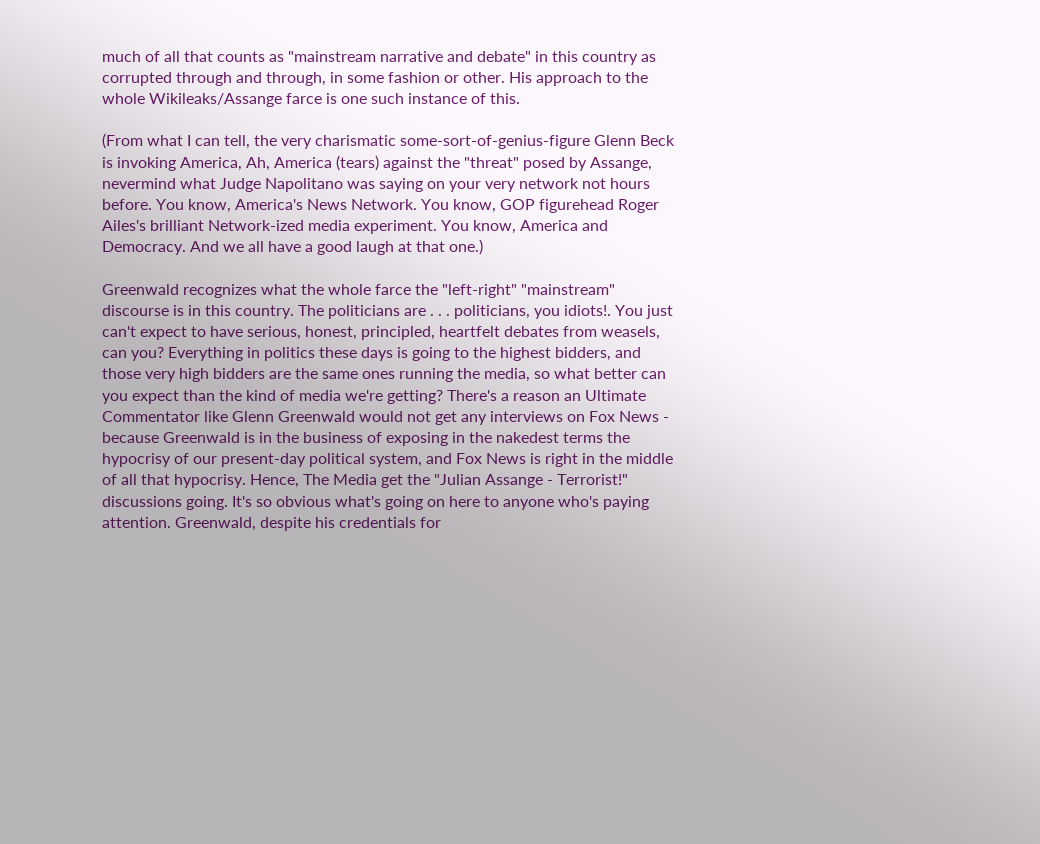much of all that counts as "mainstream narrative and debate" in this country as corrupted through and through, in some fashion or other. His approach to the whole Wikileaks/Assange farce is one such instance of this.

(From what I can tell, the very charismatic some-sort-of-genius-figure Glenn Beck is invoking America, Ah, America (tears) against the "threat" posed by Assange, nevermind what Judge Napolitano was saying on your very network not hours before. You know, America's News Network. You know, GOP figurehead Roger Ailes's brilliant Network-ized media experiment. You know, America and Democracy. And we all have a good laugh at that one.)

Greenwald recognizes what the whole farce the "left-right" "mainstream" discourse is in this country. The politicians are . . . politicians, you idiots!. You just can't expect to have serious, honest, principled, heartfelt debates from weasels, can you? Everything in politics these days is going to the highest bidders, and those very high bidders are the same ones running the media, so what better can you expect than the kind of media we're getting? There's a reason an Ultimate Commentator like Glenn Greenwald would not get any interviews on Fox News - because Greenwald is in the business of exposing in the nakedest terms the hypocrisy of our present-day political system, and Fox News is right in the middle of all that hypocrisy. Hence, The Media get the "Julian Assange - Terrorist!" discussions going. It's so obvious what's going on here to anyone who's paying attention. Greenwald, despite his credentials for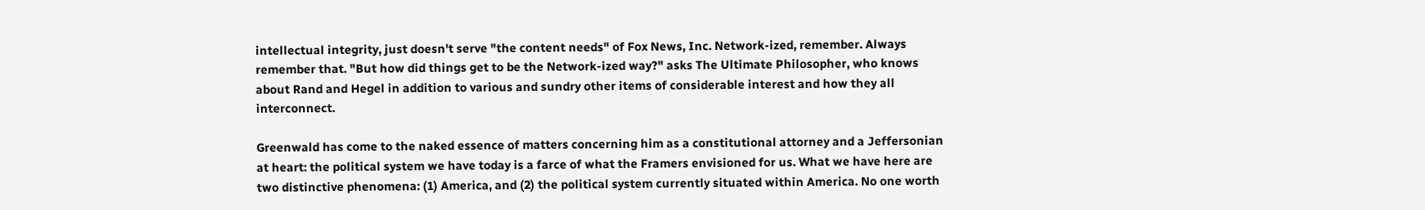intellectual integrity, just doesn't serve "the content needs" of Fox News, Inc. Network-ized, remember. Always remember that. "But how did things get to be the Network-ized way?" asks The Ultimate Philosopher, who knows about Rand and Hegel in addition to various and sundry other items of considerable interest and how they all interconnect.

Greenwald has come to the naked essence of matters concerning him as a constitutional attorney and a Jeffersonian at heart: the political system we have today is a farce of what the Framers envisioned for us. What we have here are two distinctive phenomena: (1) America, and (2) the political system currently situated within America. No one worth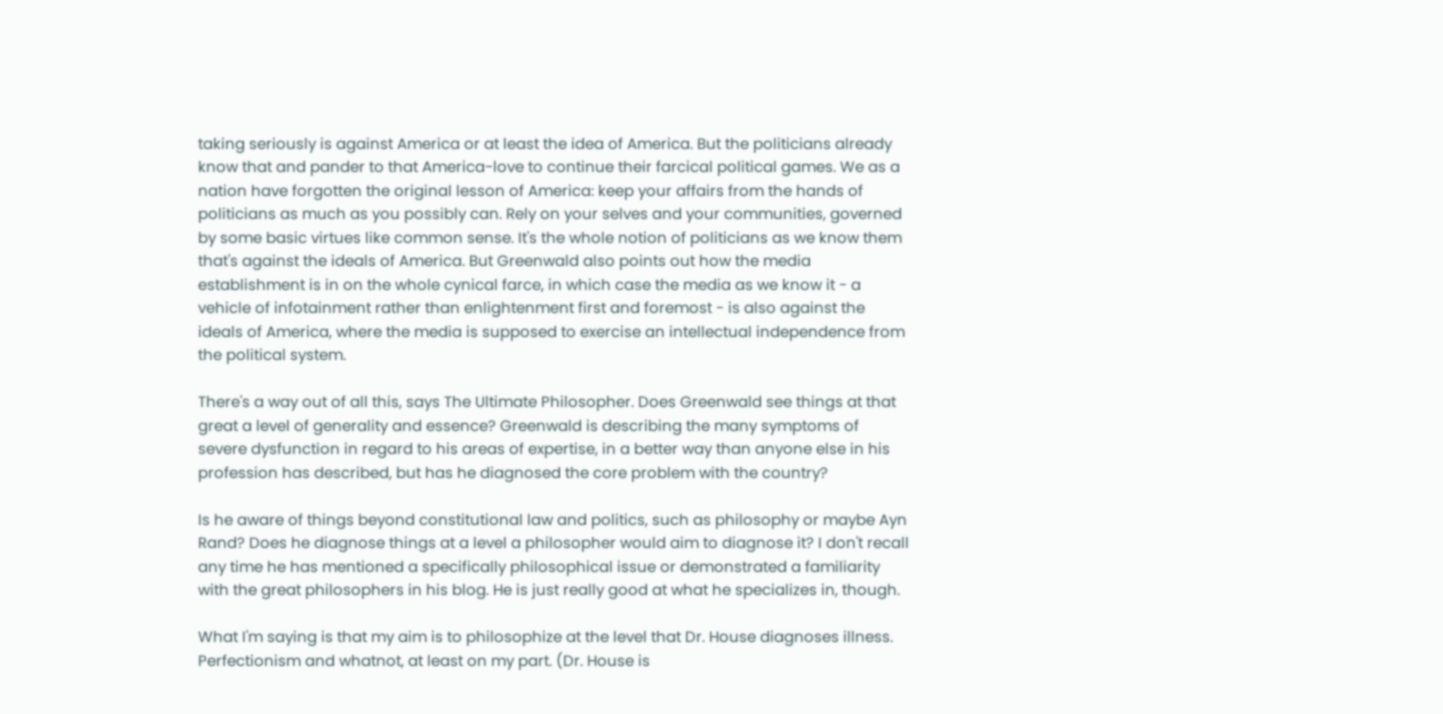taking seriously is against America or at least the idea of America. But the politicians already know that and pander to that America-love to continue their farcical political games. We as a nation have forgotten the original lesson of America: keep your affairs from the hands of politicians as much as you possibly can. Rely on your selves and your communities, governed by some basic virtues like common sense. It's the whole notion of politicians as we know them that's against the ideals of America. But Greenwald also points out how the media establishment is in on the whole cynical farce, in which case the media as we know it - a vehicle of infotainment rather than enlightenment first and foremost - is also against the ideals of America, where the media is supposed to exercise an intellectual independence from the political system.

There's a way out of all this, says The Ultimate Philosopher. Does Greenwald see things at that great a level of generality and essence? Greenwald is describing the many symptoms of severe dysfunction in regard to his areas of expertise, in a better way than anyone else in his profession has described, but has he diagnosed the core problem with the country?

Is he aware of things beyond constitutional law and politics, such as philosophy or maybe Ayn Rand? Does he diagnose things at a level a philosopher would aim to diagnose it? I don't recall any time he has mentioned a specifically philosophical issue or demonstrated a familiarity with the great philosophers in his blog. He is just really good at what he specializes in, though.

What I'm saying is that my aim is to philosophize at the level that Dr. House diagnoses illness. Perfectionism and whatnot, at least on my part. (Dr. House is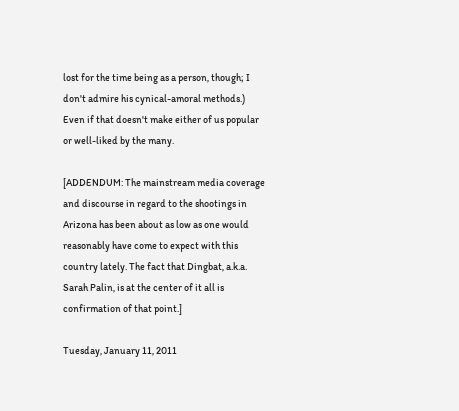lost for the time being as a person, though; I don't admire his cynical-amoral methods.) Even if that doesn't make either of us popular or well-liked by the many.

[ADDENDUM: The mainstream media coverage and discourse in regard to the shootings in Arizona has been about as low as one would reasonably have come to expect with this country lately. The fact that Dingbat, a.k.a. Sarah Palin, is at the center of it all is confirmation of that point.]

Tuesday, January 11, 2011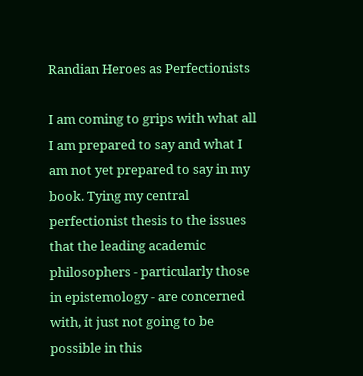Randian Heroes as Perfectionists

I am coming to grips with what all I am prepared to say and what I am not yet prepared to say in my book. Tying my central perfectionist thesis to the issues that the leading academic philosophers - particularly those in epistemology - are concerned with, it just not going to be possible in this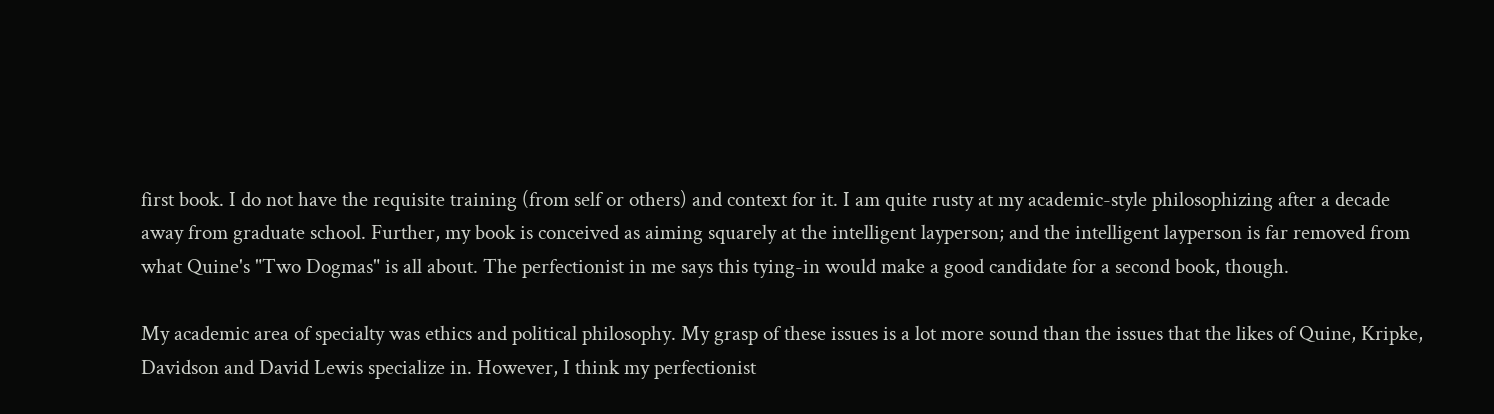first book. I do not have the requisite training (from self or others) and context for it. I am quite rusty at my academic-style philosophizing after a decade away from graduate school. Further, my book is conceived as aiming squarely at the intelligent layperson; and the intelligent layperson is far removed from what Quine's "Two Dogmas" is all about. The perfectionist in me says this tying-in would make a good candidate for a second book, though.

My academic area of specialty was ethics and political philosophy. My grasp of these issues is a lot more sound than the issues that the likes of Quine, Kripke, Davidson and David Lewis specialize in. However, I think my perfectionist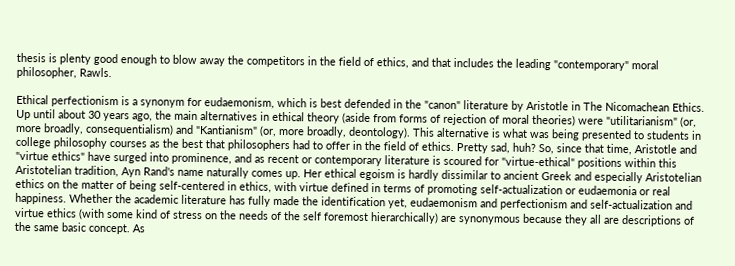thesis is plenty good enough to blow away the competitors in the field of ethics, and that includes the leading "contemporary" moral philosopher, Rawls.

Ethical perfectionism is a synonym for eudaemonism, which is best defended in the "canon" literature by Aristotle in The Nicomachean Ethics. Up until about 30 years ago, the main alternatives in ethical theory (aside from forms of rejection of moral theories) were "utilitarianism" (or, more broadly, consequentialism) and "Kantianism" (or, more broadly, deontology). This alternative is what was being presented to students in college philosophy courses as the best that philosophers had to offer in the field of ethics. Pretty sad, huh? So, since that time, Aristotle and "virtue ethics" have surged into prominence, and as recent or contemporary literature is scoured for "virtue-ethical" positions within this Aristotelian tradition, Ayn Rand's name naturally comes up. Her ethical egoism is hardly dissimilar to ancient Greek and especially Aristotelian ethics on the matter of being self-centered in ethics, with virtue defined in terms of promoting self-actualization or eudaemonia or real happiness. Whether the academic literature has fully made the identification yet, eudaemonism and perfectionism and self-actualization and virtue ethics (with some kind of stress on the needs of the self foremost hierarchically) are synonymous because they all are descriptions of the same basic concept. As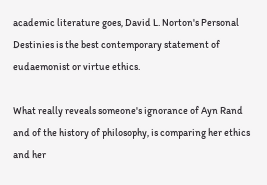academic literature goes, David L. Norton's Personal Destinies is the best contemporary statement of eudaemonist or virtue ethics.

What really reveals someone's ignorance of Ayn Rand and of the history of philosophy, is comparing her ethics and her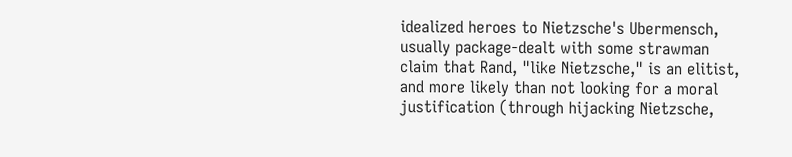idealized heroes to Nietzsche's Ubermensch, usually package-dealt with some strawman claim that Rand, "like Nietzsche," is an elitist, and more likely than not looking for a moral justification (through hijacking Nietzsche,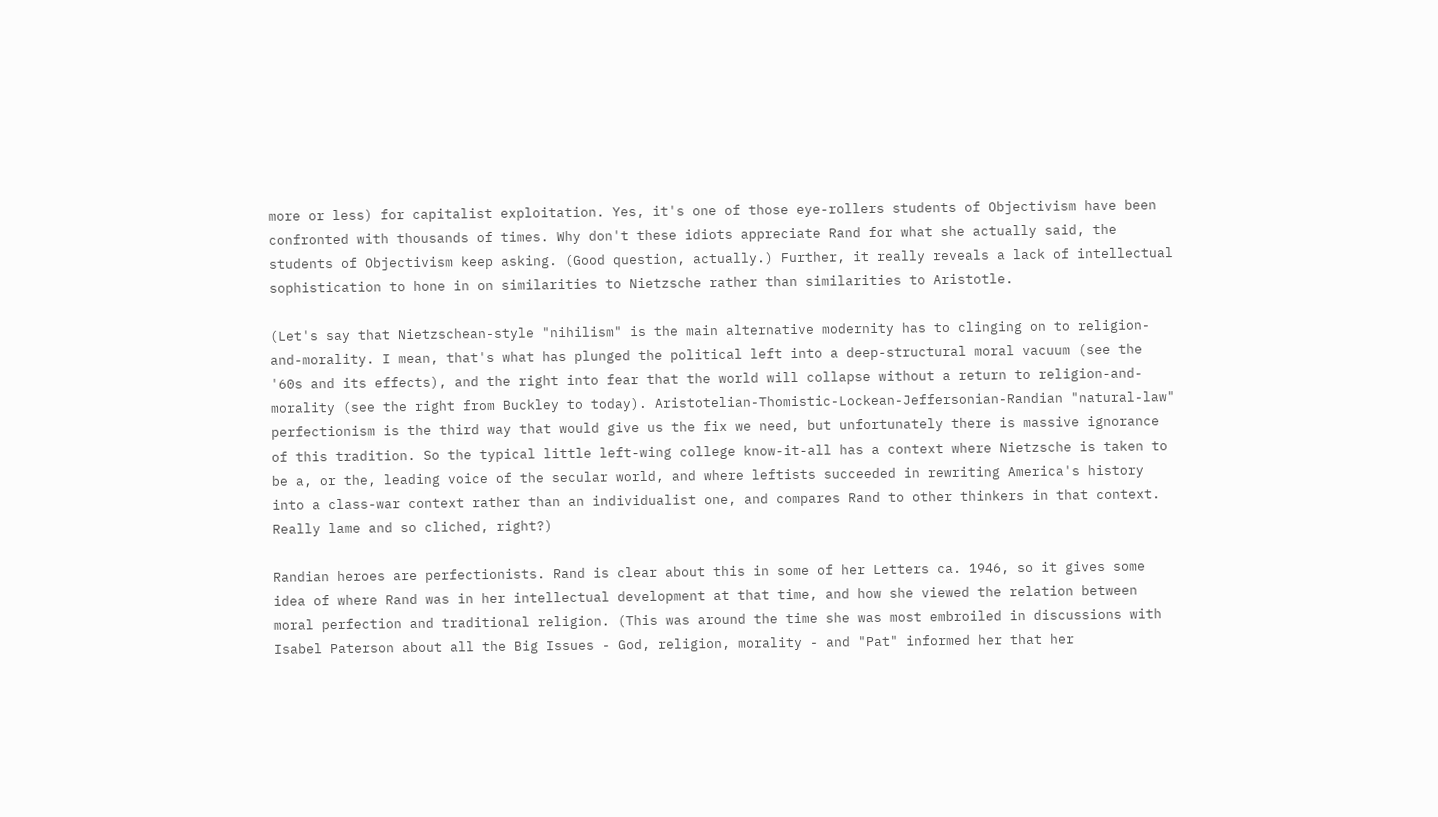more or less) for capitalist exploitation. Yes, it's one of those eye-rollers students of Objectivism have been confronted with thousands of times. Why don't these idiots appreciate Rand for what she actually said, the students of Objectivism keep asking. (Good question, actually.) Further, it really reveals a lack of intellectual sophistication to hone in on similarities to Nietzsche rather than similarities to Aristotle.

(Let's say that Nietzschean-style "nihilism" is the main alternative modernity has to clinging on to religion-and-morality. I mean, that's what has plunged the political left into a deep-structural moral vacuum (see the '60s and its effects), and the right into fear that the world will collapse without a return to religion-and-morality (see the right from Buckley to today). Aristotelian-Thomistic-Lockean-Jeffersonian-Randian "natural-law" perfectionism is the third way that would give us the fix we need, but unfortunately there is massive ignorance of this tradition. So the typical little left-wing college know-it-all has a context where Nietzsche is taken to be a, or the, leading voice of the secular world, and where leftists succeeded in rewriting America's history into a class-war context rather than an individualist one, and compares Rand to other thinkers in that context. Really lame and so cliched, right?)

Randian heroes are perfectionists. Rand is clear about this in some of her Letters ca. 1946, so it gives some idea of where Rand was in her intellectual development at that time, and how she viewed the relation between moral perfection and traditional religion. (This was around the time she was most embroiled in discussions with Isabel Paterson about all the Big Issues - God, religion, morality - and "Pat" informed her that her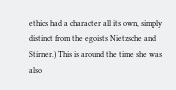ethics had a character all its own, simply distinct from the egoists Nietzsche and Stirner.) This is around the time she was also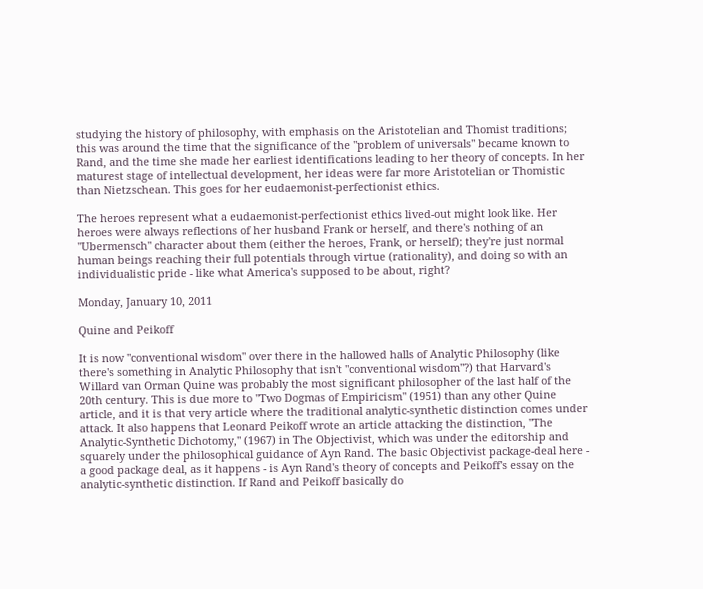studying the history of philosophy, with emphasis on the Aristotelian and Thomist traditions; this was around the time that the significance of the "problem of universals" became known to Rand, and the time she made her earliest identifications leading to her theory of concepts. In her maturest stage of intellectual development, her ideas were far more Aristotelian or Thomistic than Nietzschean. This goes for her eudaemonist-perfectionist ethics.

The heroes represent what a eudaemonist-perfectionist ethics lived-out might look like. Her heroes were always reflections of her husband Frank or herself, and there's nothing of an "Ubermensch" character about them (either the heroes, Frank, or herself); they're just normal human beings reaching their full potentials through virtue (rationality), and doing so with an individualistic pride - like what America's supposed to be about, right?

Monday, January 10, 2011

Quine and Peikoff

It is now "conventional wisdom" over there in the hallowed halls of Analytic Philosophy (like there's something in Analytic Philosophy that isn't "conventional wisdom"?) that Harvard's Willard van Orman Quine was probably the most significant philosopher of the last half of the 20th century. This is due more to "Two Dogmas of Empiricism" (1951) than any other Quine article, and it is that very article where the traditional analytic-synthetic distinction comes under attack. It also happens that Leonard Peikoff wrote an article attacking the distinction, "The Analytic-Synthetic Dichotomy," (1967) in The Objectivist, which was under the editorship and squarely under the philosophical guidance of Ayn Rand. The basic Objectivist package-deal here - a good package deal, as it happens - is Ayn Rand's theory of concepts and Peikoff's essay on the analytic-synthetic distinction. If Rand and Peikoff basically do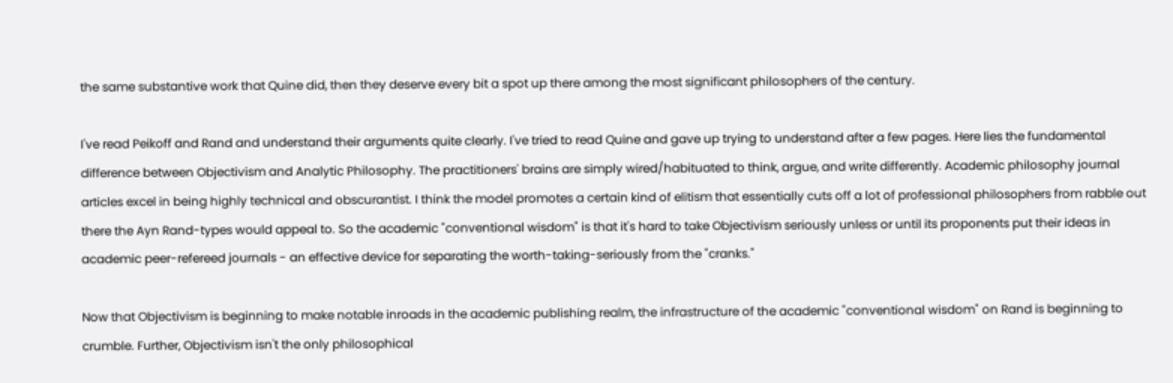the same substantive work that Quine did, then they deserve every bit a spot up there among the most significant philosophers of the century.

I've read Peikoff and Rand and understand their arguments quite clearly. I've tried to read Quine and gave up trying to understand after a few pages. Here lies the fundamental difference between Objectivism and Analytic Philosophy. The practitioners' brains are simply wired/habituated to think, argue, and write differently. Academic philosophy journal articles excel in being highly technical and obscurantist. I think the model promotes a certain kind of elitism that essentially cuts off a lot of professional philosophers from rabble out there the Ayn Rand-types would appeal to. So the academic "conventional wisdom" is that it's hard to take Objectivism seriously unless or until its proponents put their ideas in academic peer-refereed journals - an effective device for separating the worth-taking-seriously from the "cranks."

Now that Objectivism is beginning to make notable inroads in the academic publishing realm, the infrastructure of the academic "conventional wisdom" on Rand is beginning to crumble. Further, Objectivism isn't the only philosophical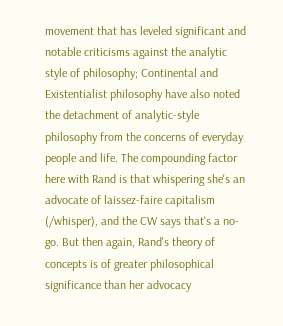movement that has leveled significant and notable criticisms against the analytic style of philosophy; Continental and Existentialist philosophy have also noted the detachment of analytic-style philosophy from the concerns of everyday people and life. The compounding factor here with Rand is that whispering she's an advocate of laissez-faire capitalism (/whisper), and the CW says that's a no-go. But then again, Rand's theory of concepts is of greater philosophical significance than her advocacy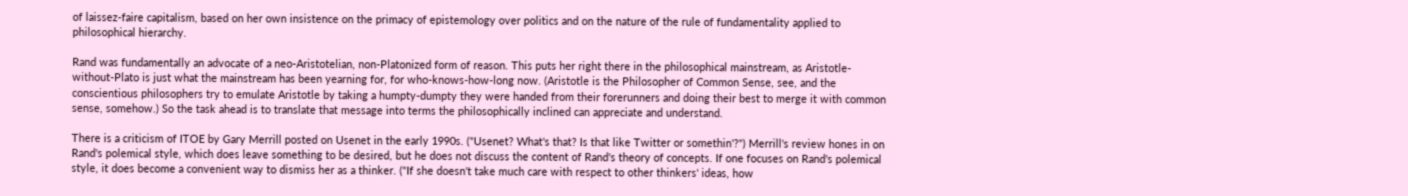of laissez-faire capitalism, based on her own insistence on the primacy of epistemology over politics and on the nature of the rule of fundamentality applied to philosophical hierarchy.

Rand was fundamentally an advocate of a neo-Aristotelian, non-Platonized form of reason. This puts her right there in the philosophical mainstream, as Aristotle-without-Plato is just what the mainstream has been yearning for, for who-knows-how-long now. (Aristotle is the Philosopher of Common Sense, see, and the conscientious philosophers try to emulate Aristotle by taking a humpty-dumpty they were handed from their forerunners and doing their best to merge it with common sense, somehow.) So the task ahead is to translate that message into terms the philosophically inclined can appreciate and understand.

There is a criticism of ITOE by Gary Merrill posted on Usenet in the early 1990s. ("Usenet? What's that? Is that like Twitter or somethin'?") Merrill's review hones in on Rand's polemical style, which does leave something to be desired, but he does not discuss the content of Rand's theory of concepts. If one focuses on Rand's polemical style, it does become a convenient way to dismiss her as a thinker. ("If she doesn't take much care with respect to other thinkers' ideas, how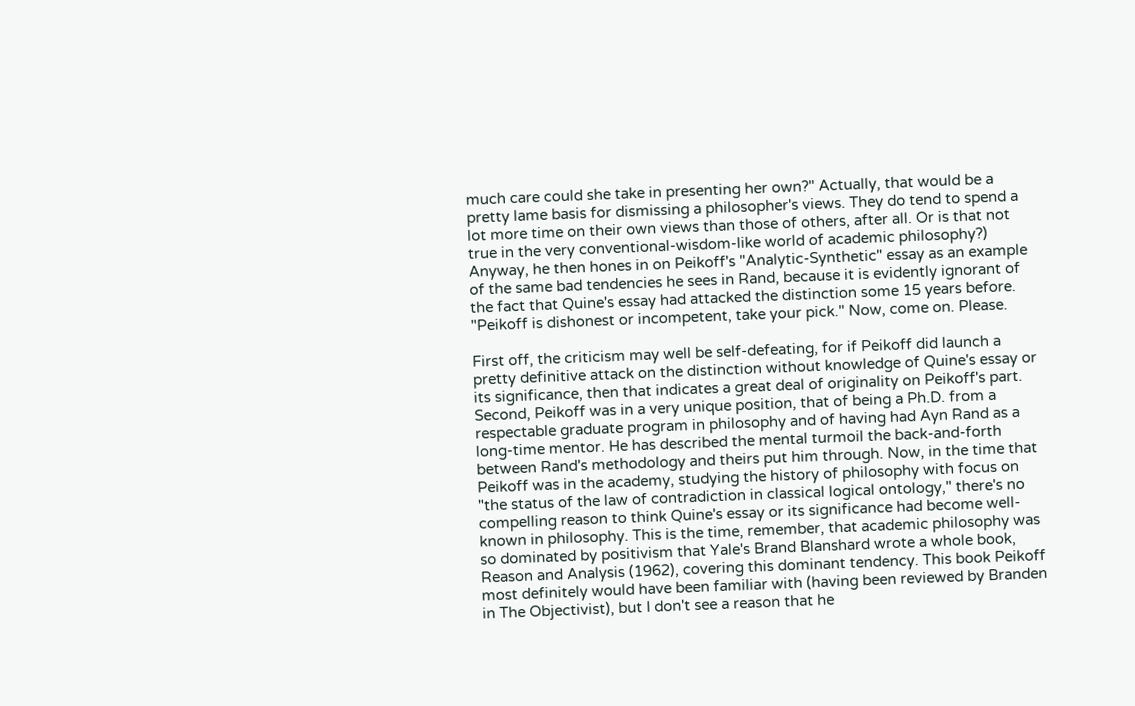much care could she take in presenting her own?" Actually, that would be a pretty lame basis for dismissing a philosopher's views. They do tend to spend a lot more time on their own views than those of others, after all. Or is that not true in the very conventional-wisdom-like world of academic philosophy?) Anyway, he then hones in on Peikoff's "Analytic-Synthetic" essay as an example of the same bad tendencies he sees in Rand, because it is evidently ignorant of the fact that Quine's essay had attacked the distinction some 15 years before. "Peikoff is dishonest or incompetent, take your pick." Now, come on. Please.

First off, the criticism may well be self-defeating, for if Peikoff did launch a pretty definitive attack on the distinction without knowledge of Quine's essay or its significance, then that indicates a great deal of originality on Peikoff's part. Second, Peikoff was in a very unique position, that of being a Ph.D. from a respectable graduate program in philosophy and of having had Ayn Rand as a long-time mentor. He has described the mental turmoil the back-and-forth between Rand's methodology and theirs put him through. Now, in the time that Peikoff was in the academy, studying the history of philosophy with focus on "the status of the law of contradiction in classical logical ontology," there's no compelling reason to think Quine's essay or its significance had become well-known in philosophy. This is the time, remember, that academic philosophy was so dominated by positivism that Yale's Brand Blanshard wrote a whole book, Reason and Analysis (1962), covering this dominant tendency. This book Peikoff most definitely would have been familiar with (having been reviewed by Branden in The Objectivist), but I don't see a reason that he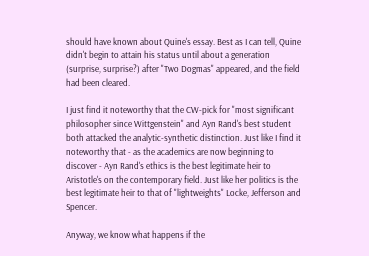should have known about Quine's essay. Best as I can tell, Quine didn't begin to attain his status until about a generation (surprise, surprise?) after "Two Dogmas" appeared, and the field had been cleared.

I just find it noteworthy that the CW-pick for "most significant philosopher since Wittgenstein" and Ayn Rand's best student both attacked the analytic-synthetic distinction. Just like I find it noteworthy that - as the academics are now beginning to discover - Ayn Rand's ethics is the best legitimate heir to Aristotle's on the contemporary field. Just like her politics is the best legitimate heir to that of "lightweights" Locke, Jefferson and Spencer.

Anyway, we know what happens if the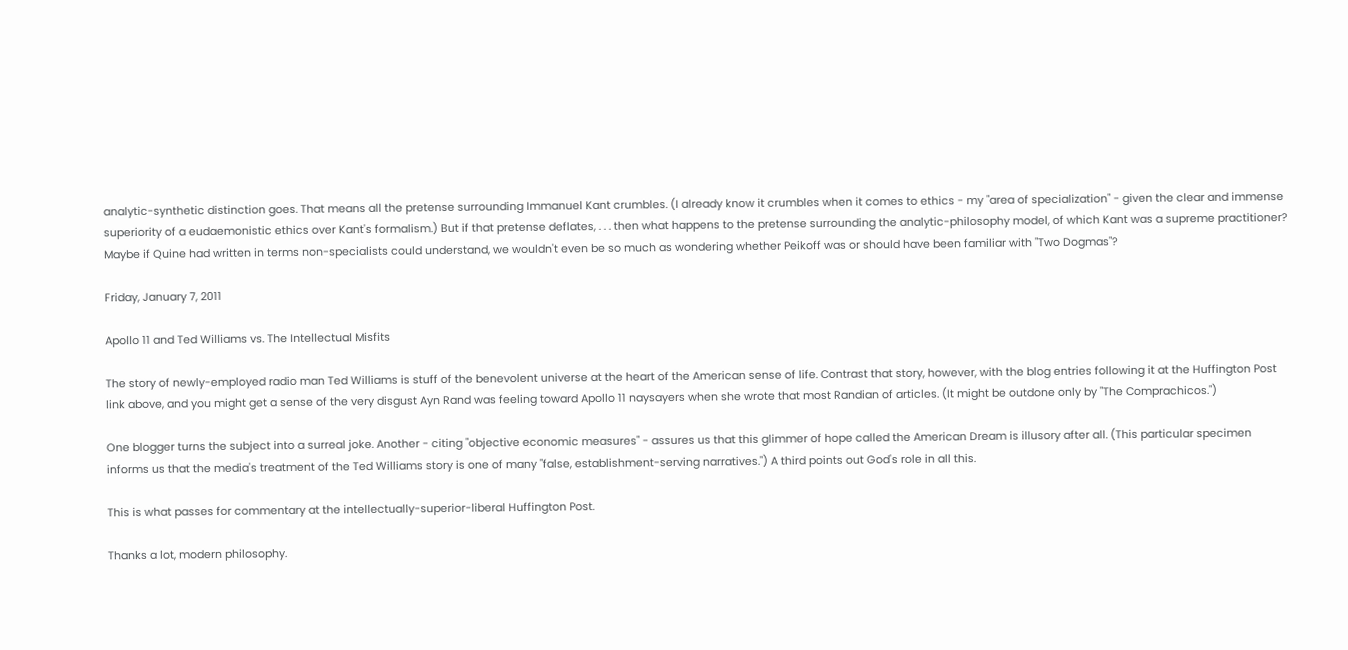analytic-synthetic distinction goes. That means all the pretense surrounding Immanuel Kant crumbles. (I already know it crumbles when it comes to ethics - my "area of specialization" - given the clear and immense superiority of a eudaemonistic ethics over Kant's formalism.) But if that pretense deflates, . . . then what happens to the pretense surrounding the analytic-philosophy model, of which Kant was a supreme practitioner? Maybe if Quine had written in terms non-specialists could understand, we wouldn't even be so much as wondering whether Peikoff was or should have been familiar with "Two Dogmas"?

Friday, January 7, 2011

Apollo 11 and Ted Williams vs. The Intellectual Misfits

The story of newly-employed radio man Ted Williams is stuff of the benevolent universe at the heart of the American sense of life. Contrast that story, however, with the blog entries following it at the Huffington Post link above, and you might get a sense of the very disgust Ayn Rand was feeling toward Apollo 11 naysayers when she wrote that most Randian of articles. (It might be outdone only by "The Comprachicos.")

One blogger turns the subject into a surreal joke. Another - citing "objective economic measures" - assures us that this glimmer of hope called the American Dream is illusory after all. (This particular specimen informs us that the media's treatment of the Ted Williams story is one of many "false, establishment-serving narratives.") A third points out God's role in all this.

This is what passes for commentary at the intellectually-superior-liberal Huffington Post.

Thanks a lot, modern philosophy.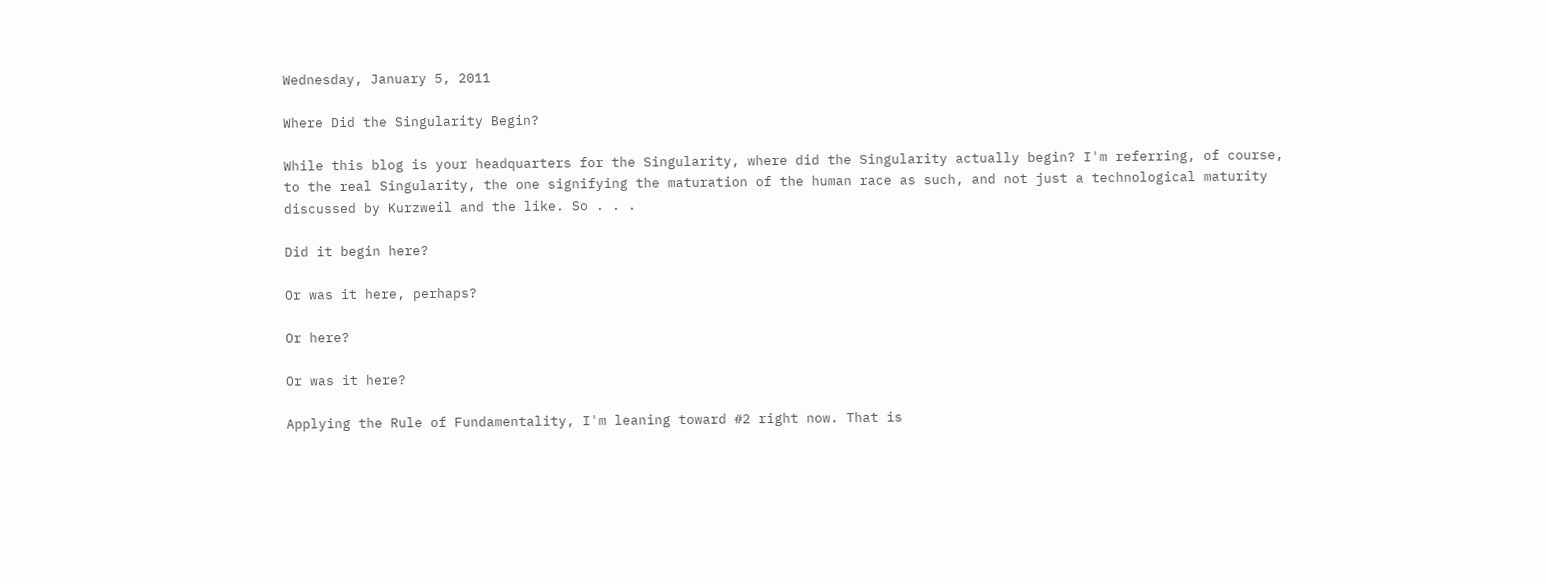Wednesday, January 5, 2011

Where Did the Singularity Begin?

While this blog is your headquarters for the Singularity, where did the Singularity actually begin? I'm referring, of course, to the real Singularity, the one signifying the maturation of the human race as such, and not just a technological maturity discussed by Kurzweil and the like. So . . .

Did it begin here?

Or was it here, perhaps?

Or here?

Or was it here?

Applying the Rule of Fundamentality, I'm leaning toward #2 right now. That is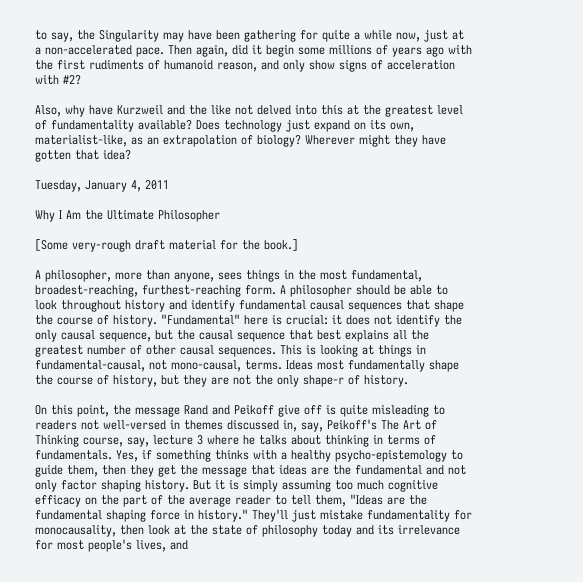to say, the Singularity may have been gathering for quite a while now, just at a non-accelerated pace. Then again, did it begin some millions of years ago with the first rudiments of humanoid reason, and only show signs of acceleration with #2?

Also, why have Kurzweil and the like not delved into this at the greatest level of fundamentality available? Does technology just expand on its own, materialist-like, as an extrapolation of biology? Wherever might they have gotten that idea?

Tuesday, January 4, 2011

Why I Am the Ultimate Philosopher

[Some very-rough draft material for the book.]

A philosopher, more than anyone, sees things in the most fundamental, broadest-reaching, furthest-reaching form. A philosopher should be able to look throughout history and identify fundamental causal sequences that shape the course of history. "Fundamental" here is crucial: it does not identify the only causal sequence, but the causal sequence that best explains all the greatest number of other causal sequences. This is looking at things in fundamental-causal, not mono-causal, terms. Ideas most fundamentally shape the course of history, but they are not the only shape-r of history.

On this point, the message Rand and Peikoff give off is quite misleading to readers not well-versed in themes discussed in, say, Peikoff's The Art of Thinking course, say, lecture 3 where he talks about thinking in terms of fundamentals. Yes, if something thinks with a healthy psycho-epistemology to guide them, then they get the message that ideas are the fundamental and not only factor shaping history. But it is simply assuming too much cognitive efficacy on the part of the average reader to tell them, "Ideas are the fundamental shaping force in history." They'll just mistake fundamentality for monocausality, then look at the state of philosophy today and its irrelevance for most people's lives, and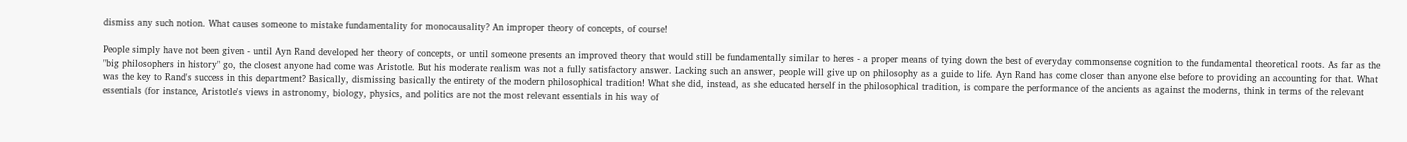dismiss any such notion. What causes someone to mistake fundamentality for monocausality? An improper theory of concepts, of course!

People simply have not been given - until Ayn Rand developed her theory of concepts, or until someone presents an improved theory that would still be fundamentally similar to heres - a proper means of tying down the best of everyday commonsense cognition to the fundamental theoretical roots. As far as the "big philosophers in history" go, the closest anyone had come was Aristotle. But his moderate realism was not a fully satisfactory answer. Lacking such an answer, people will give up on philosophy as a guide to life. Ayn Rand has come closer than anyone else before to providing an accounting for that. What was the key to Rand's success in this department? Basically, dismissing basically the entirety of the modern philosophical tradition! What she did, instead, as she educated herself in the philosophical tradition, is compare the performance of the ancients as against the moderns, think in terms of the relevant essentials (for instance, Aristotle's views in astronomy, biology, physics, and politics are not the most relevant essentials in his way of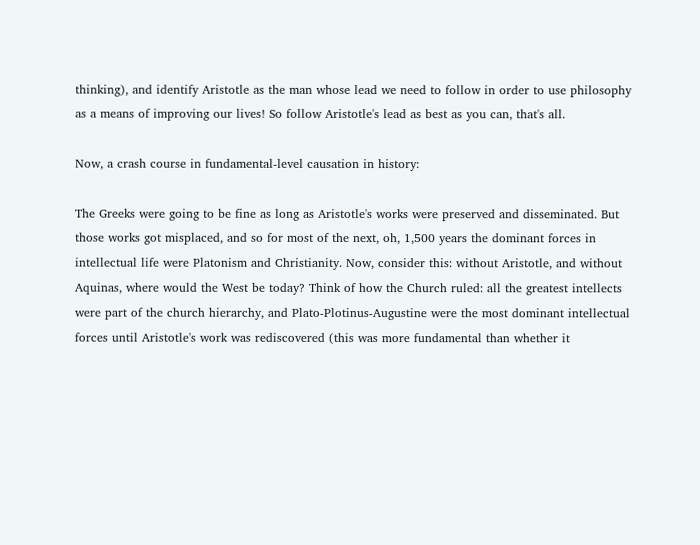thinking), and identify Aristotle as the man whose lead we need to follow in order to use philosophy as a means of improving our lives! So follow Aristotle's lead as best as you can, that's all.

Now, a crash course in fundamental-level causation in history:

The Greeks were going to be fine as long as Aristotle's works were preserved and disseminated. But those works got misplaced, and so for most of the next, oh, 1,500 years the dominant forces in intellectual life were Platonism and Christianity. Now, consider this: without Aristotle, and without Aquinas, where would the West be today? Think of how the Church ruled: all the greatest intellects were part of the church hierarchy, and Plato-Plotinus-Augustine were the most dominant intellectual forces until Aristotle's work was rediscovered (this was more fundamental than whether it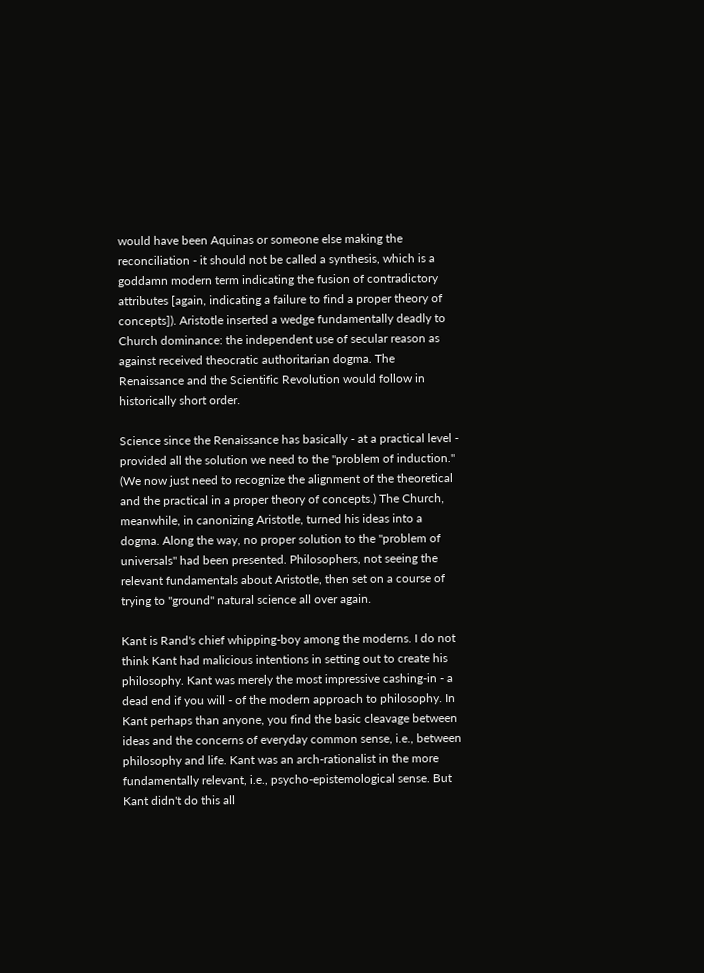would have been Aquinas or someone else making the reconciliation - it should not be called a synthesis, which is a goddamn modern term indicating the fusion of contradictory attributes [again, indicating a failure to find a proper theory of concepts]). Aristotle inserted a wedge fundamentally deadly to Church dominance: the independent use of secular reason as against received theocratic authoritarian dogma. The Renaissance and the Scientific Revolution would follow in historically short order.

Science since the Renaissance has basically - at a practical level - provided all the solution we need to the "problem of induction." (We now just need to recognize the alignment of the theoretical and the practical in a proper theory of concepts.) The Church, meanwhile, in canonizing Aristotle, turned his ideas into a dogma. Along the way, no proper solution to the "problem of universals" had been presented. Philosophers, not seeing the relevant fundamentals about Aristotle, then set on a course of trying to "ground" natural science all over again.

Kant is Rand's chief whipping-boy among the moderns. I do not think Kant had malicious intentions in setting out to create his philosophy. Kant was merely the most impressive cashing-in - a dead end if you will - of the modern approach to philosophy. In Kant perhaps than anyone, you find the basic cleavage between ideas and the concerns of everyday common sense, i.e., between philosophy and life. Kant was an arch-rationalist in the more fundamentally relevant, i.e., psycho-epistemological sense. But Kant didn't do this all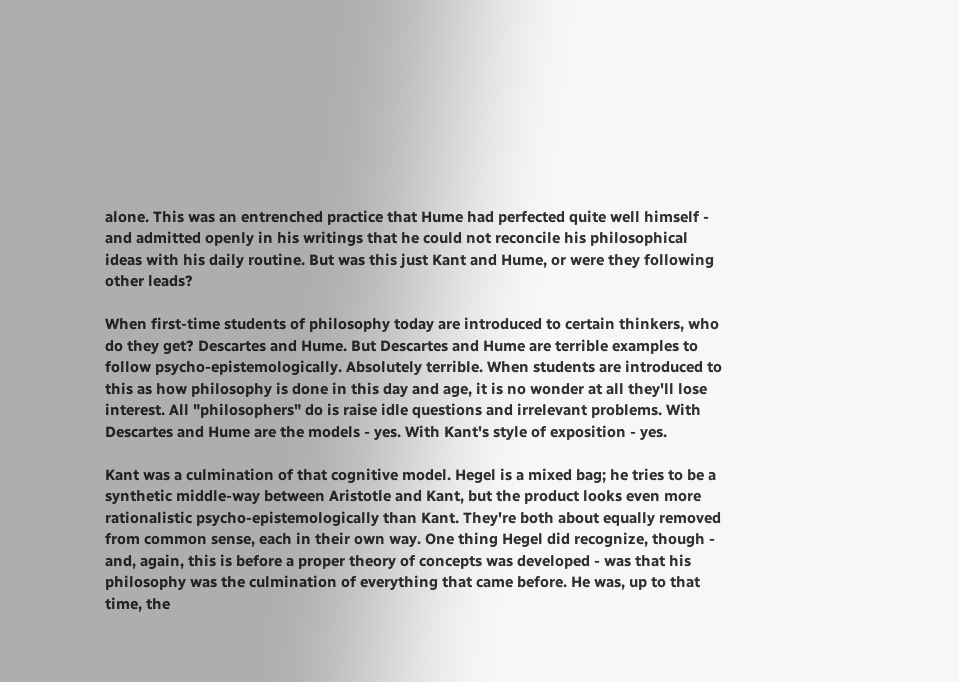alone. This was an entrenched practice that Hume had perfected quite well himself - and admitted openly in his writings that he could not reconcile his philosophical ideas with his daily routine. But was this just Kant and Hume, or were they following other leads?

When first-time students of philosophy today are introduced to certain thinkers, who do they get? Descartes and Hume. But Descartes and Hume are terrible examples to follow psycho-epistemologically. Absolutely terrible. When students are introduced to this as how philosophy is done in this day and age, it is no wonder at all they'll lose interest. All "philosophers" do is raise idle questions and irrelevant problems. With Descartes and Hume are the models - yes. With Kant's style of exposition - yes.

Kant was a culmination of that cognitive model. Hegel is a mixed bag; he tries to be a synthetic middle-way between Aristotle and Kant, but the product looks even more rationalistic psycho-epistemologically than Kant. They're both about equally removed from common sense, each in their own way. One thing Hegel did recognize, though - and, again, this is before a proper theory of concepts was developed - was that his philosophy was the culmination of everything that came before. He was, up to that time, the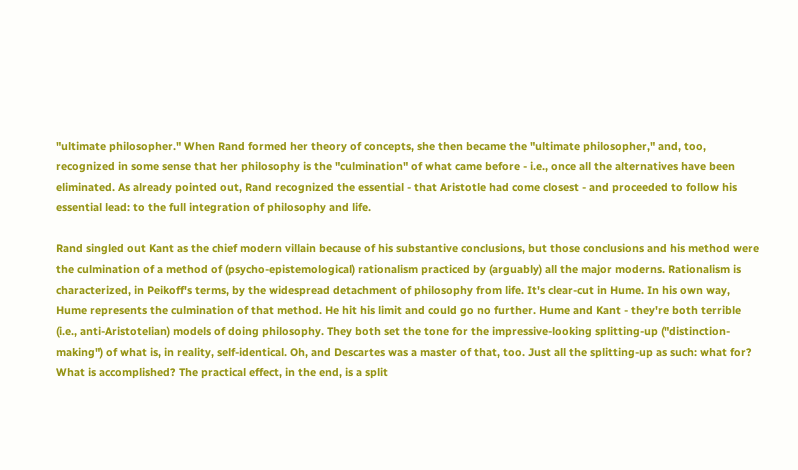"ultimate philosopher." When Rand formed her theory of concepts, she then became the "ultimate philosopher," and, too, recognized in some sense that her philosophy is the "culmination" of what came before - i.e., once all the alternatives have been eliminated. As already pointed out, Rand recognized the essential - that Aristotle had come closest - and proceeded to follow his essential lead: to the full integration of philosophy and life.

Rand singled out Kant as the chief modern villain because of his substantive conclusions, but those conclusions and his method were the culmination of a method of (psycho-epistemological) rationalism practiced by (arguably) all the major moderns. Rationalism is characterized, in Peikoff's terms, by the widespread detachment of philosophy from life. It's clear-cut in Hume. In his own way, Hume represents the culmination of that method. He hit his limit and could go no further. Hume and Kant - they're both terrible (i.e., anti-Aristotelian) models of doing philosophy. They both set the tone for the impressive-looking splitting-up ("distinction-making") of what is, in reality, self-identical. Oh, and Descartes was a master of that, too. Just all the splitting-up as such: what for? What is accomplished? The practical effect, in the end, is a split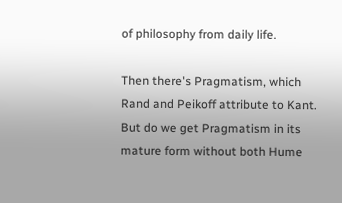of philosophy from daily life.

Then there's Pragmatism, which Rand and Peikoff attribute to Kant. But do we get Pragmatism in its mature form without both Hume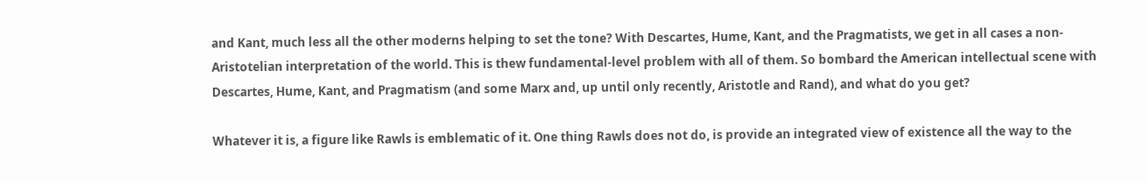and Kant, much less all the other moderns helping to set the tone? With Descartes, Hume, Kant, and the Pragmatists, we get in all cases a non-Aristotelian interpretation of the world. This is thew fundamental-level problem with all of them. So bombard the American intellectual scene with Descartes, Hume, Kant, and Pragmatism (and some Marx and, up until only recently, Aristotle and Rand), and what do you get?

Whatever it is, a figure like Rawls is emblematic of it. One thing Rawls does not do, is provide an integrated view of existence all the way to the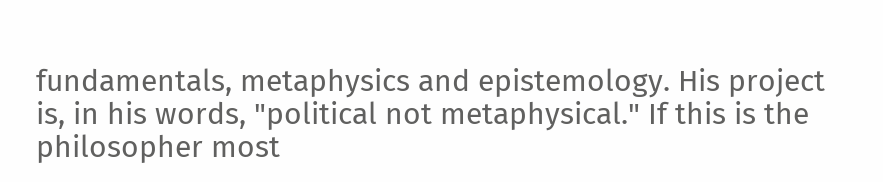fundamentals, metaphysics and epistemology. His project is, in his words, "political not metaphysical." If this is the philosopher most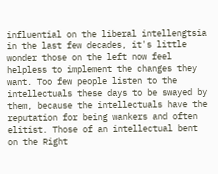influential on the liberal intellengtsia in the last few decades, it's little wonder those on the left now feel helpless to implement the changes they want. Too few people listen to the intellectuals these days to be swayed by them, because the intellectuals have the reputation for being wankers and often elitist. Those of an intellectual bent on the Right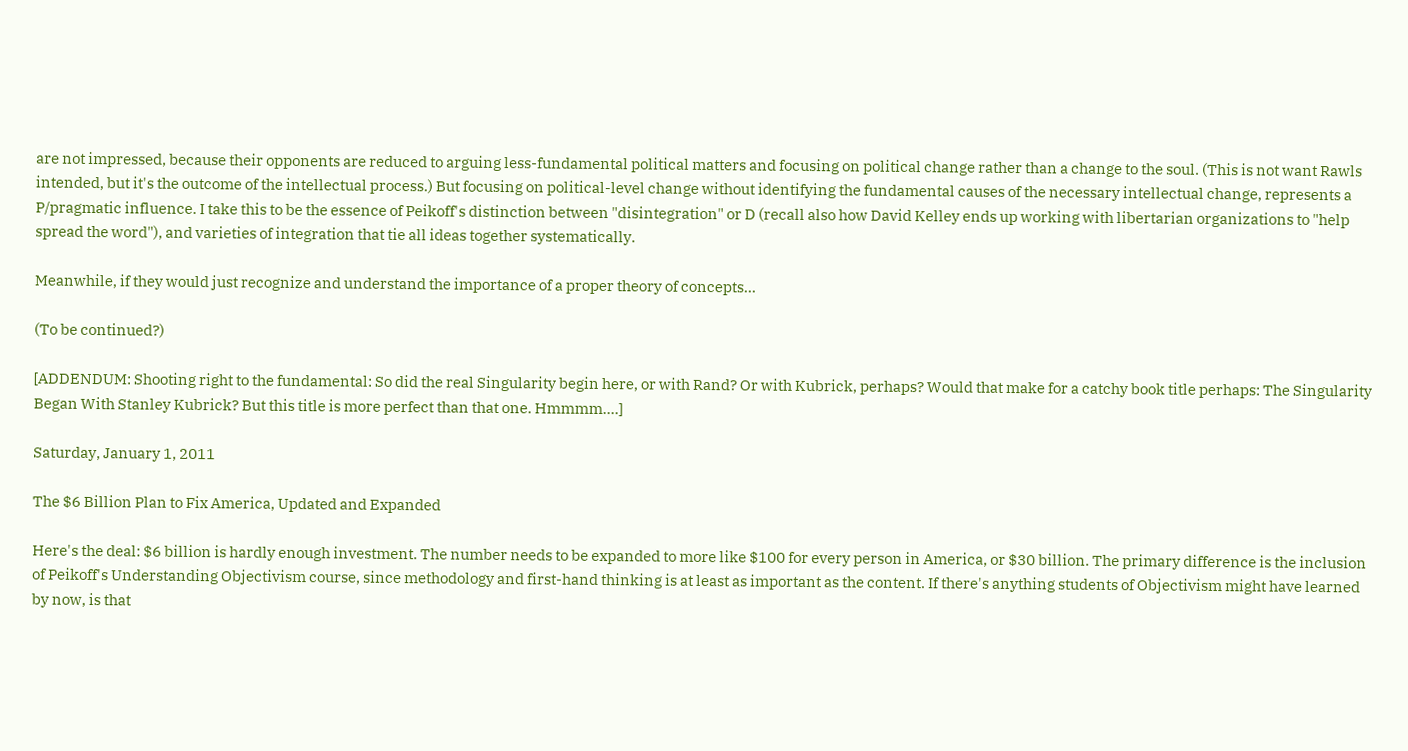are not impressed, because their opponents are reduced to arguing less-fundamental political matters and focusing on political change rather than a change to the soul. (This is not want Rawls intended, but it's the outcome of the intellectual process.) But focusing on political-level change without identifying the fundamental causes of the necessary intellectual change, represents a P/pragmatic influence. I take this to be the essence of Peikoff's distinction between "disintegration" or D (recall also how David Kelley ends up working with libertarian organizations to "help spread the word"), and varieties of integration that tie all ideas together systematically.

Meanwhile, if they would just recognize and understand the importance of a proper theory of concepts...

(To be continued?)

[ADDENDUM: Shooting right to the fundamental: So did the real Singularity begin here, or with Rand? Or with Kubrick, perhaps? Would that make for a catchy book title perhaps: The Singularity Began With Stanley Kubrick? But this title is more perfect than that one. Hmmmm....]

Saturday, January 1, 2011

The $6 Billion Plan to Fix America, Updated and Expanded

Here's the deal: $6 billion is hardly enough investment. The number needs to be expanded to more like $100 for every person in America, or $30 billion. The primary difference is the inclusion of Peikoff's Understanding Objectivism course, since methodology and first-hand thinking is at least as important as the content. If there's anything students of Objectivism might have learned by now, is that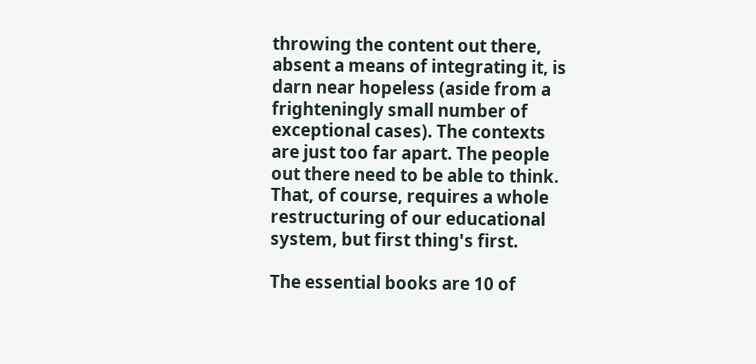throwing the content out there, absent a means of integrating it, is darn near hopeless (aside from a frighteningly small number of exceptional cases). The contexts are just too far apart. The people out there need to be able to think. That, of course, requires a whole restructuring of our educational system, but first thing's first.

The essential books are 10 of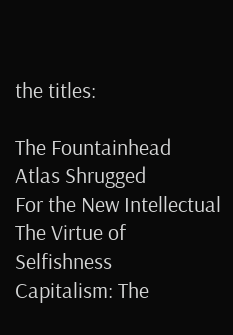the titles:

The Fountainhead
Atlas Shrugged
For the New Intellectual
The Virtue of Selfishness
Capitalism: The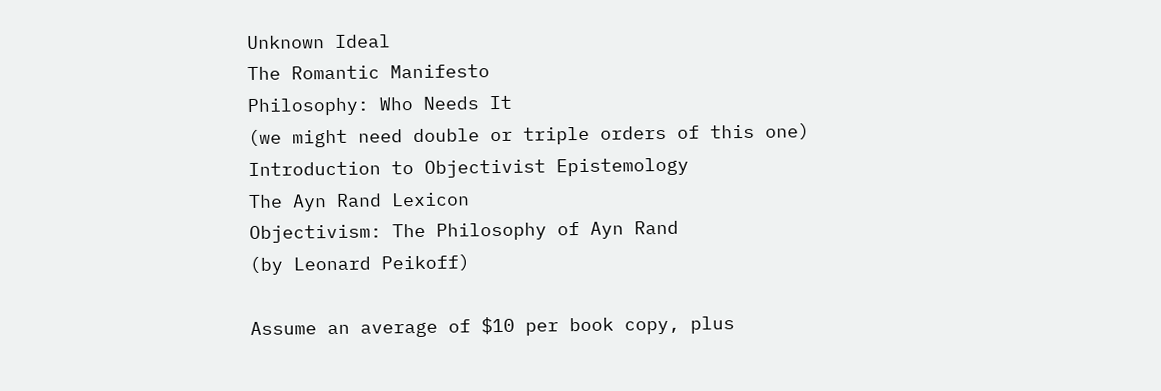Unknown Ideal
The Romantic Manifesto
Philosophy: Who Needs It
(we might need double or triple orders of this one)
Introduction to Objectivist Epistemology
The Ayn Rand Lexicon
Objectivism: The Philosophy of Ayn Rand
(by Leonard Peikoff)

Assume an average of $10 per book copy, plus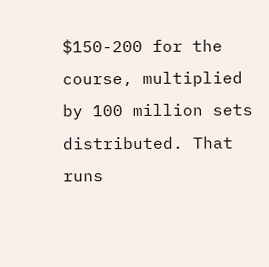$150-200 for the course, multiplied by 100 million sets distributed. That runs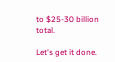to $25-30 billion total.

Let's get it done.